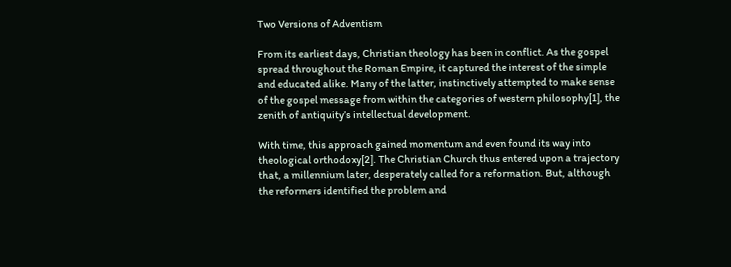Two Versions of Adventism

From its earliest days, Christian theology has been in conflict. As the gospel spread throughout the Roman Empire, it captured the interest of the simple and educated alike. Many of the latter, instinctively attempted to make sense of the gospel message from within the categories of western philosophy[1], the zenith of antiquity’s intellectual development.

With time, this approach gained momentum and even found its way into theological orthodoxy[2]. The Christian Church thus entered upon a trajectory that, a millennium later, desperately called for a reformation. But, although the reformers identified the problem and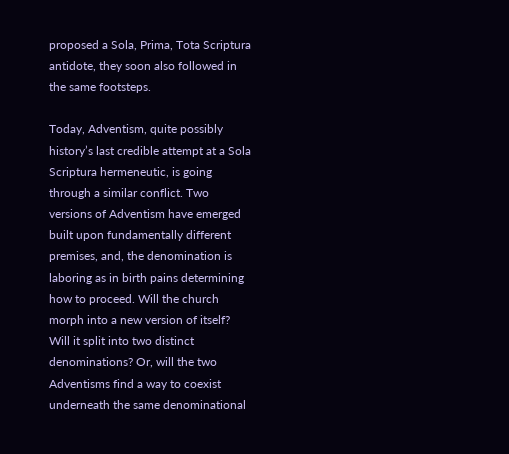proposed a Sola, Prima, Tota Scriptura antidote, they soon also followed in the same footsteps.

Today, Adventism, quite possibly history’s last credible attempt at a Sola Scriptura hermeneutic, is going through a similar conflict. Two versions of Adventism have emerged built upon fundamentally different premises, and, the denomination is laboring as in birth pains determining how to proceed. Will the church morph into a new version of itself? Will it split into two distinct denominations? Or, will the two Adventisms find a way to coexist underneath the same denominational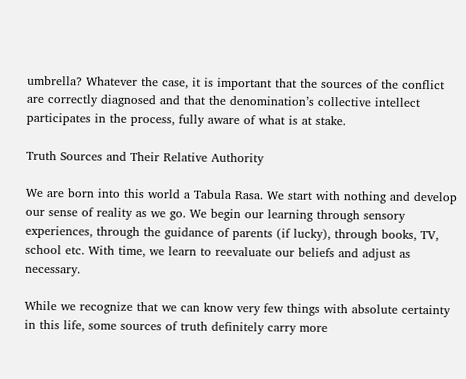umbrella? Whatever the case, it is important that the sources of the conflict are correctly diagnosed and that the denomination’s collective intellect participates in the process, fully aware of what is at stake.

Truth Sources and Their Relative Authority

We are born into this world a Tabula Rasa. We start with nothing and develop our sense of reality as we go. We begin our learning through sensory experiences, through the guidance of parents (if lucky), through books, TV, school etc. With time, we learn to reevaluate our beliefs and adjust as necessary.

While we recognize that we can know very few things with absolute certainty in this life, some sources of truth definitely carry more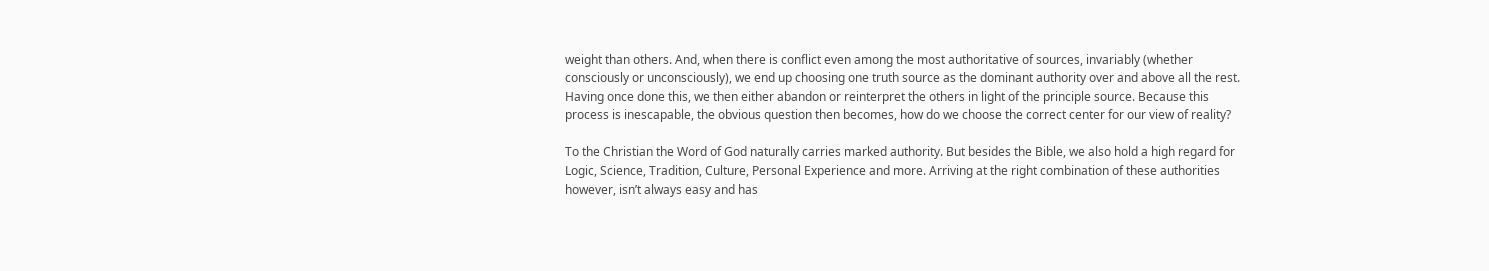weight than others. And, when there is conflict even among the most authoritative of sources, invariably (whether consciously or unconsciously), we end up choosing one truth source as the dominant authority over and above all the rest. Having once done this, we then either abandon or reinterpret the others in light of the principle source. Because this process is inescapable, the obvious question then becomes, how do we choose the correct center for our view of reality?

To the Christian the Word of God naturally carries marked authority. But besides the Bible, we also hold a high regard for Logic, Science, Tradition, Culture, Personal Experience and more. Arriving at the right combination of these authorities however, isn’t always easy and has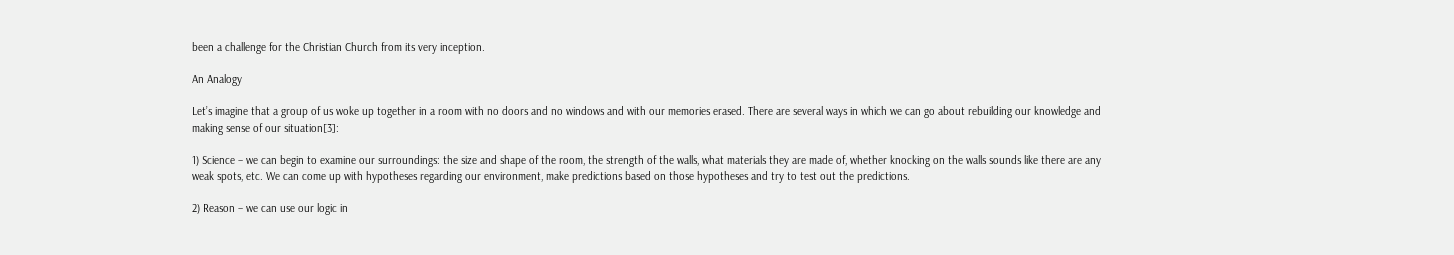been a challenge for the Christian Church from its very inception.

An Analogy

Let’s imagine that a group of us woke up together in a room with no doors and no windows and with our memories erased. There are several ways in which we can go about rebuilding our knowledge and making sense of our situation[3]:

1) Science – we can begin to examine our surroundings: the size and shape of the room, the strength of the walls, what materials they are made of, whether knocking on the walls sounds like there are any weak spots, etc. We can come up with hypotheses regarding our environment, make predictions based on those hypotheses and try to test out the predictions.

2) Reason – we can use our logic in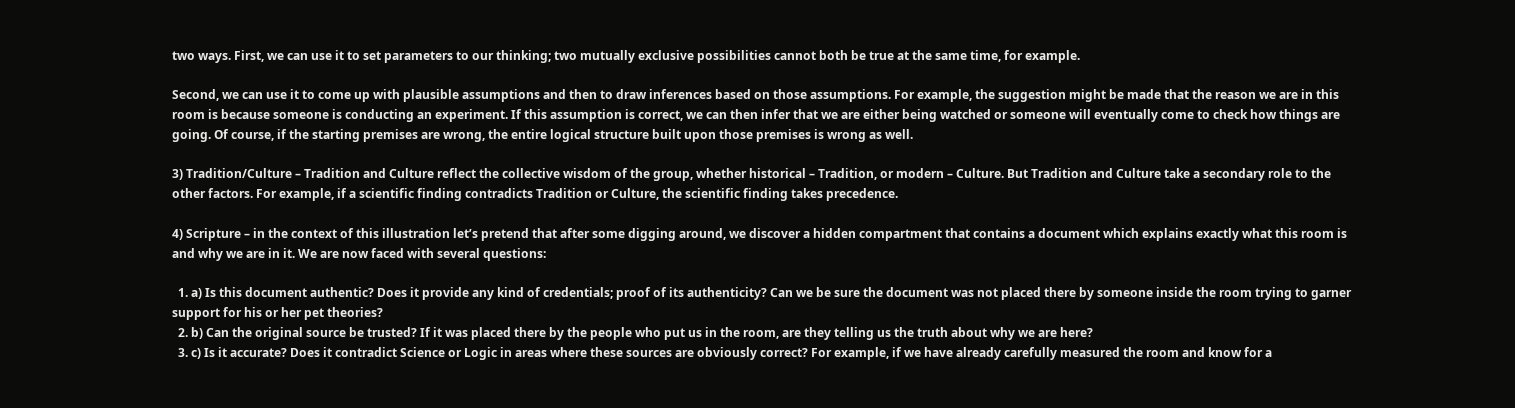two ways. First, we can use it to set parameters to our thinking; two mutually exclusive possibilities cannot both be true at the same time, for example.

Second, we can use it to come up with plausible assumptions and then to draw inferences based on those assumptions. For example, the suggestion might be made that the reason we are in this room is because someone is conducting an experiment. If this assumption is correct, we can then infer that we are either being watched or someone will eventually come to check how things are going. Of course, if the starting premises are wrong, the entire logical structure built upon those premises is wrong as well.

3) Tradition/Culture – Tradition and Culture reflect the collective wisdom of the group, whether historical – Tradition, or modern – Culture. But Tradition and Culture take a secondary role to the other factors. For example, if a scientific finding contradicts Tradition or Culture, the scientific finding takes precedence.

4) Scripture – in the context of this illustration let’s pretend that after some digging around, we discover a hidden compartment that contains a document which explains exactly what this room is and why we are in it. We are now faced with several questions:

  1. a) Is this document authentic? Does it provide any kind of credentials; proof of its authenticity? Can we be sure the document was not placed there by someone inside the room trying to garner support for his or her pet theories?
  2. b) Can the original source be trusted? If it was placed there by the people who put us in the room, are they telling us the truth about why we are here?
  3. c) Is it accurate? Does it contradict Science or Logic in areas where these sources are obviously correct? For example, if we have already carefully measured the room and know for a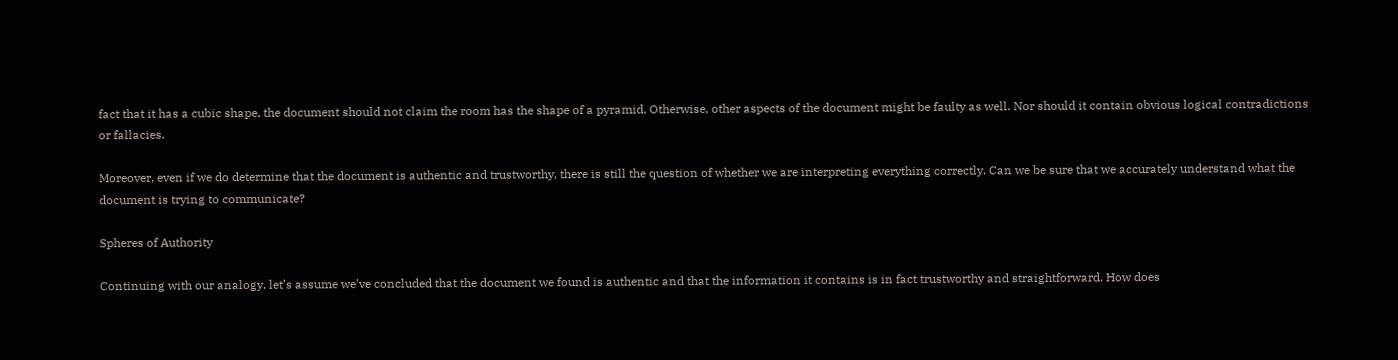fact that it has a cubic shape, the document should not claim the room has the shape of a pyramid. Otherwise, other aspects of the document might be faulty as well. Nor should it contain obvious logical contradictions or fallacies.

Moreover, even if we do determine that the document is authentic and trustworthy, there is still the question of whether we are interpreting everything correctly. Can we be sure that we accurately understand what the document is trying to communicate?

Spheres of Authority

Continuing with our analogy, let’s assume we’ve concluded that the document we found is authentic and that the information it contains is in fact trustworthy and straightforward. How does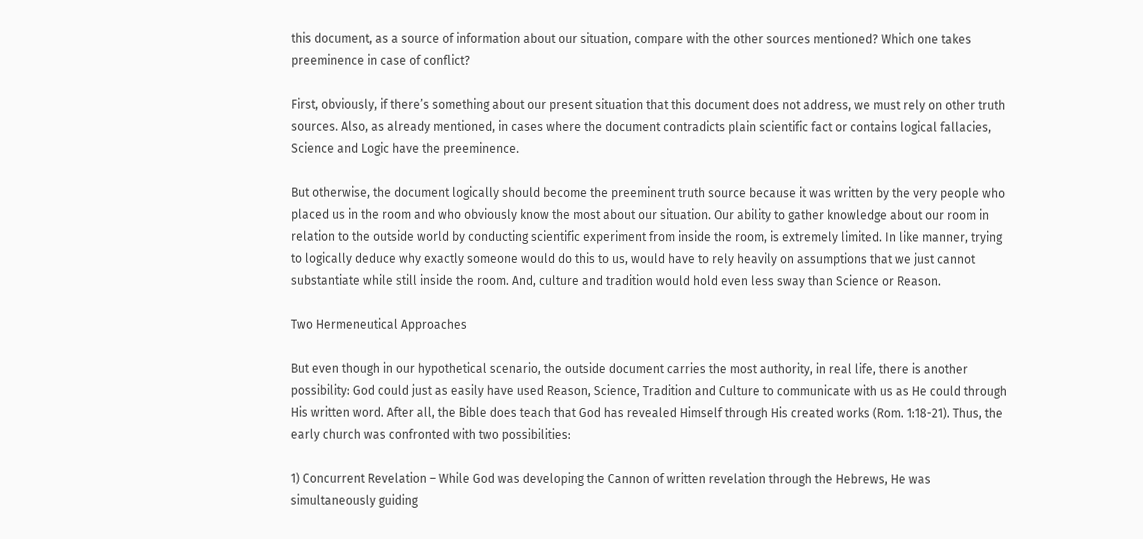this document, as a source of information about our situation, compare with the other sources mentioned? Which one takes preeminence in case of conflict?

First, obviously, if there’s something about our present situation that this document does not address, we must rely on other truth sources. Also, as already mentioned, in cases where the document contradicts plain scientific fact or contains logical fallacies, Science and Logic have the preeminence.

But otherwise, the document logically should become the preeminent truth source because it was written by the very people who placed us in the room and who obviously know the most about our situation. Our ability to gather knowledge about our room in relation to the outside world by conducting scientific experiment from inside the room, is extremely limited. In like manner, trying to logically deduce why exactly someone would do this to us, would have to rely heavily on assumptions that we just cannot substantiate while still inside the room. And, culture and tradition would hold even less sway than Science or Reason.

Two Hermeneutical Approaches

But even though in our hypothetical scenario, the outside document carries the most authority, in real life, there is another possibility: God could just as easily have used Reason, Science, Tradition and Culture to communicate with us as He could through His written word. After all, the Bible does teach that God has revealed Himself through His created works (Rom. 1:18-21). Thus, the early church was confronted with two possibilities:

1) Concurrent Revelation – While God was developing the Cannon of written revelation through the Hebrews, He was simultaneously guiding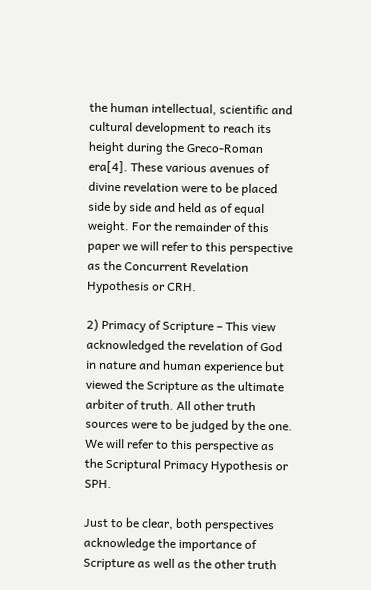the human intellectual, scientific and cultural development to reach its height during the Greco-Roman era[4]. These various avenues of divine revelation were to be placed side by side and held as of equal weight. For the remainder of this paper we will refer to this perspective as the Concurrent Revelation Hypothesis or CRH.

2) Primacy of Scripture – This view acknowledged the revelation of God in nature and human experience but viewed the Scripture as the ultimate arbiter of truth. All other truth sources were to be judged by the one. We will refer to this perspective as the Scriptural Primacy Hypothesis or SPH.

Just to be clear, both perspectives acknowledge the importance of Scripture as well as the other truth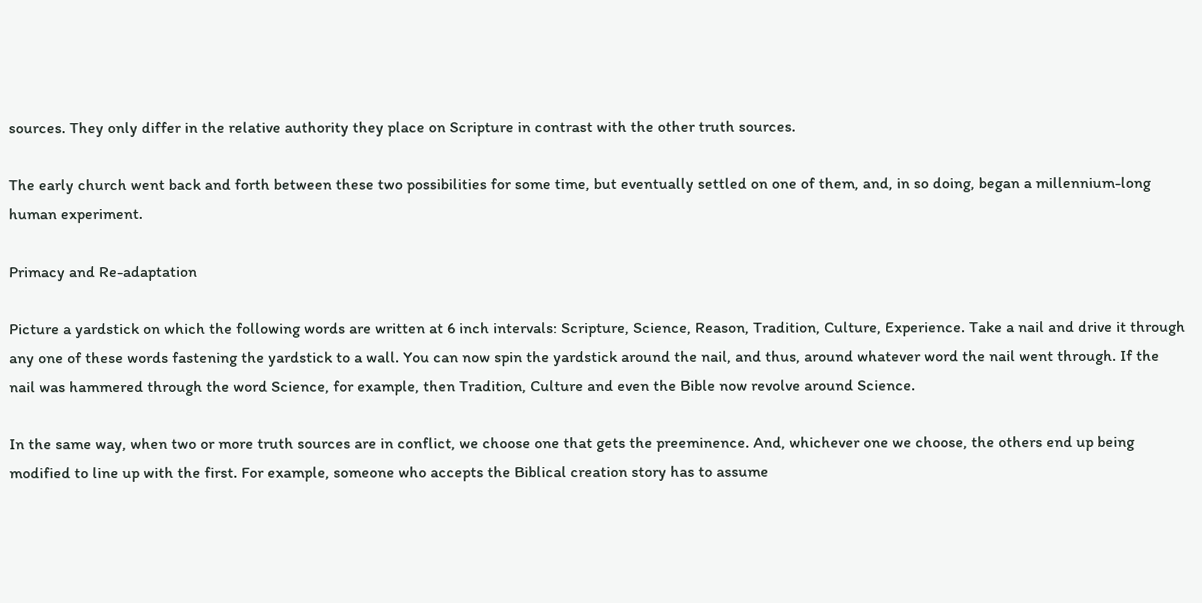sources. They only differ in the relative authority they place on Scripture in contrast with the other truth sources.

The early church went back and forth between these two possibilities for some time, but eventually settled on one of them, and, in so doing, began a millennium-long human experiment.

Primacy and Re-adaptation

Picture a yardstick on which the following words are written at 6 inch intervals: Scripture, Science, Reason, Tradition, Culture, Experience. Take a nail and drive it through any one of these words fastening the yardstick to a wall. You can now spin the yardstick around the nail, and thus, around whatever word the nail went through. If the nail was hammered through the word Science, for example, then Tradition, Culture and even the Bible now revolve around Science.

In the same way, when two or more truth sources are in conflict, we choose one that gets the preeminence. And, whichever one we choose, the others end up being modified to line up with the first. For example, someone who accepts the Biblical creation story has to assume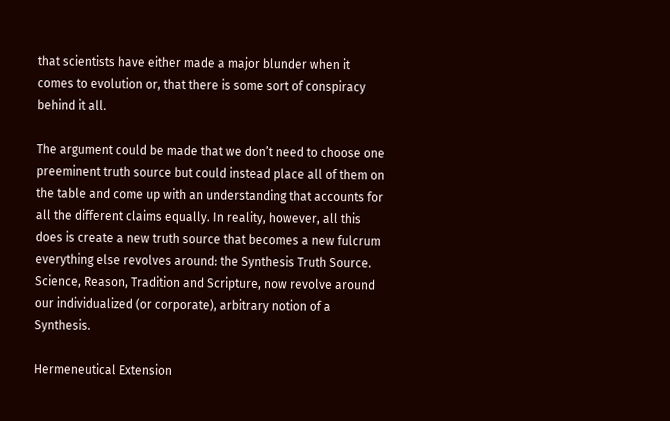that scientists have either made a major blunder when it comes to evolution or, that there is some sort of conspiracy behind it all.

The argument could be made that we don’t need to choose one preeminent truth source but could instead place all of them on the table and come up with an understanding that accounts for all the different claims equally. In reality, however, all this does is create a new truth source that becomes a new fulcrum everything else revolves around: the Synthesis Truth Source. Science, Reason, Tradition and Scripture, now revolve around our individualized (or corporate), arbitrary notion of a Synthesis.

Hermeneutical Extension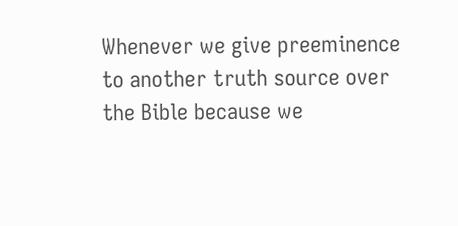Whenever we give preeminence to another truth source over the Bible because we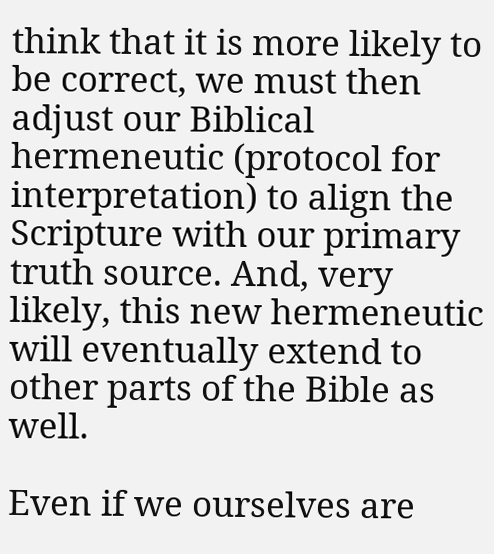think that it is more likely to be correct, we must then adjust our Biblical hermeneutic (protocol for interpretation) to align the Scripture with our primary truth source. And, very likely, this new hermeneutic will eventually extend to other parts of the Bible as well.

Even if we ourselves are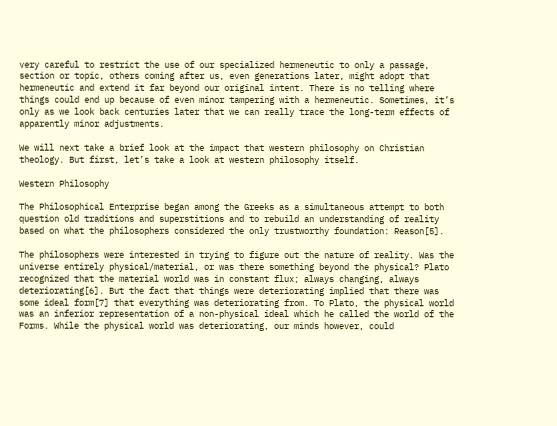very careful to restrict the use of our specialized hermeneutic to only a passage, section or topic, others coming after us, even generations later, might adopt that hermeneutic and extend it far beyond our original intent. There is no telling where things could end up because of even minor tampering with a hermeneutic. Sometimes, it’s only as we look back centuries later that we can really trace the long-term effects of apparently minor adjustments.

We will next take a brief look at the impact that western philosophy on Christian theology. But first, let’s take a look at western philosophy itself.

Western Philosophy

The Philosophical Enterprise began among the Greeks as a simultaneous attempt to both question old traditions and superstitions and to rebuild an understanding of reality based on what the philosophers considered the only trustworthy foundation: Reason[5].

The philosophers were interested in trying to figure out the nature of reality. Was the universe entirely physical/material, or was there something beyond the physical? Plato recognized that the material world was in constant flux; always changing, always deteriorating[6]. But the fact that things were deteriorating implied that there was some ideal form[7] that everything was deteriorating from. To Plato, the physical world was an inferior representation of a non-physical ideal which he called the world of the Forms. While the physical world was deteriorating, our minds however, could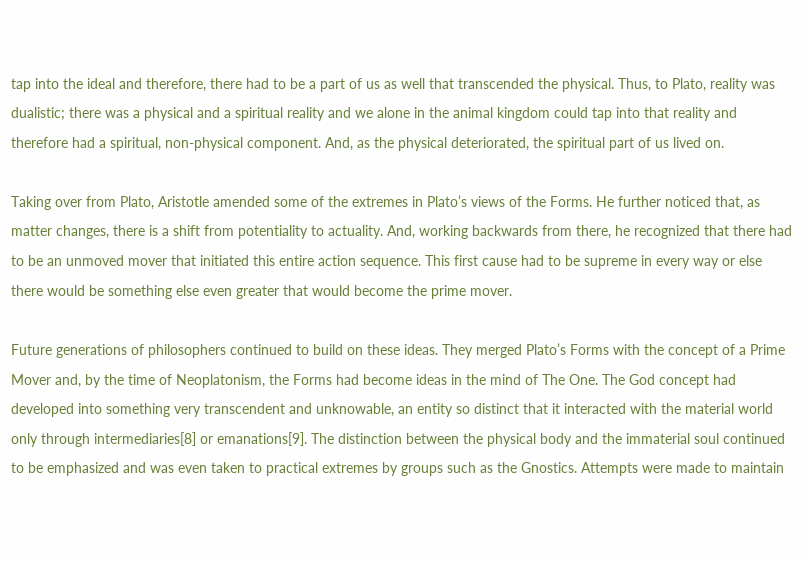tap into the ideal and therefore, there had to be a part of us as well that transcended the physical. Thus, to Plato, reality was dualistic; there was a physical and a spiritual reality and we alone in the animal kingdom could tap into that reality and therefore had a spiritual, non-physical component. And, as the physical deteriorated, the spiritual part of us lived on.

Taking over from Plato, Aristotle amended some of the extremes in Plato’s views of the Forms. He further noticed that, as matter changes, there is a shift from potentiality to actuality. And, working backwards from there, he recognized that there had to be an unmoved mover that initiated this entire action sequence. This first cause had to be supreme in every way or else there would be something else even greater that would become the prime mover.

Future generations of philosophers continued to build on these ideas. They merged Plato’s Forms with the concept of a Prime Mover and, by the time of Neoplatonism, the Forms had become ideas in the mind of The One. The God concept had developed into something very transcendent and unknowable, an entity so distinct that it interacted with the material world only through intermediaries[8] or emanations[9]. The distinction between the physical body and the immaterial soul continued to be emphasized and was even taken to practical extremes by groups such as the Gnostics. Attempts were made to maintain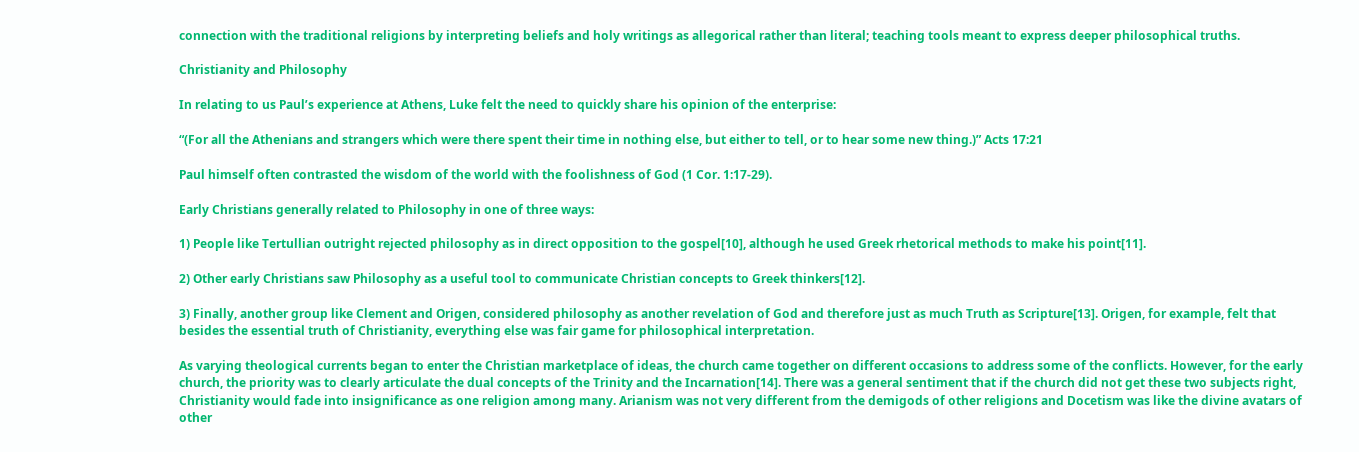connection with the traditional religions by interpreting beliefs and holy writings as allegorical rather than literal; teaching tools meant to express deeper philosophical truths.

Christianity and Philosophy

In relating to us Paul’s experience at Athens, Luke felt the need to quickly share his opinion of the enterprise:

“(For all the Athenians and strangers which were there spent their time in nothing else, but either to tell, or to hear some new thing.)” Acts 17:21

Paul himself often contrasted the wisdom of the world with the foolishness of God (1 Cor. 1:17-29).

Early Christians generally related to Philosophy in one of three ways:

1) People like Tertullian outright rejected philosophy as in direct opposition to the gospel[10], although he used Greek rhetorical methods to make his point[11].

2) Other early Christians saw Philosophy as a useful tool to communicate Christian concepts to Greek thinkers[12].

3) Finally, another group like Clement and Origen, considered philosophy as another revelation of God and therefore just as much Truth as Scripture[13]. Origen, for example, felt that besides the essential truth of Christianity, everything else was fair game for philosophical interpretation.

As varying theological currents began to enter the Christian marketplace of ideas, the church came together on different occasions to address some of the conflicts. However, for the early church, the priority was to clearly articulate the dual concepts of the Trinity and the Incarnation[14]. There was a general sentiment that if the church did not get these two subjects right, Christianity would fade into insignificance as one religion among many. Arianism was not very different from the demigods of other religions and Docetism was like the divine avatars of other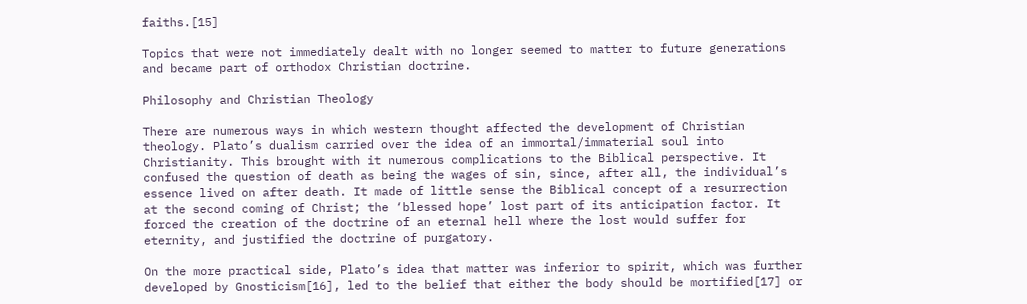faiths.[15]

Topics that were not immediately dealt with no longer seemed to matter to future generations and became part of orthodox Christian doctrine.

Philosophy and Christian Theology

There are numerous ways in which western thought affected the development of Christian theology. Plato’s dualism carried over the idea of an immortal/immaterial soul into Christianity. This brought with it numerous complications to the Biblical perspective. It confused the question of death as being the wages of sin, since, after all, the individual’s essence lived on after death. It made of little sense the Biblical concept of a resurrection at the second coming of Christ; the ‘blessed hope’ lost part of its anticipation factor. It forced the creation of the doctrine of an eternal hell where the lost would suffer for eternity, and justified the doctrine of purgatory.

On the more practical side, Plato’s idea that matter was inferior to spirit, which was further developed by Gnosticism[16], led to the belief that either the body should be mortified[17] or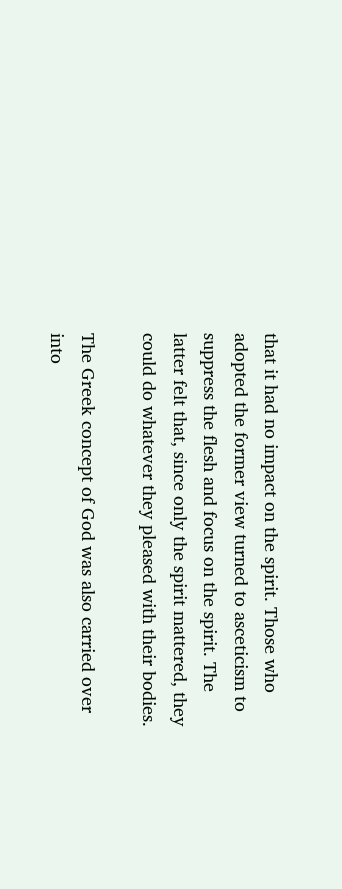that it had no impact on the spirit. Those who adopted the former view turned to asceticism to suppress the flesh and focus on the spirit. The latter felt that, since only the spirit mattered, they could do whatever they pleased with their bodies.

The Greek concept of God was also carried over into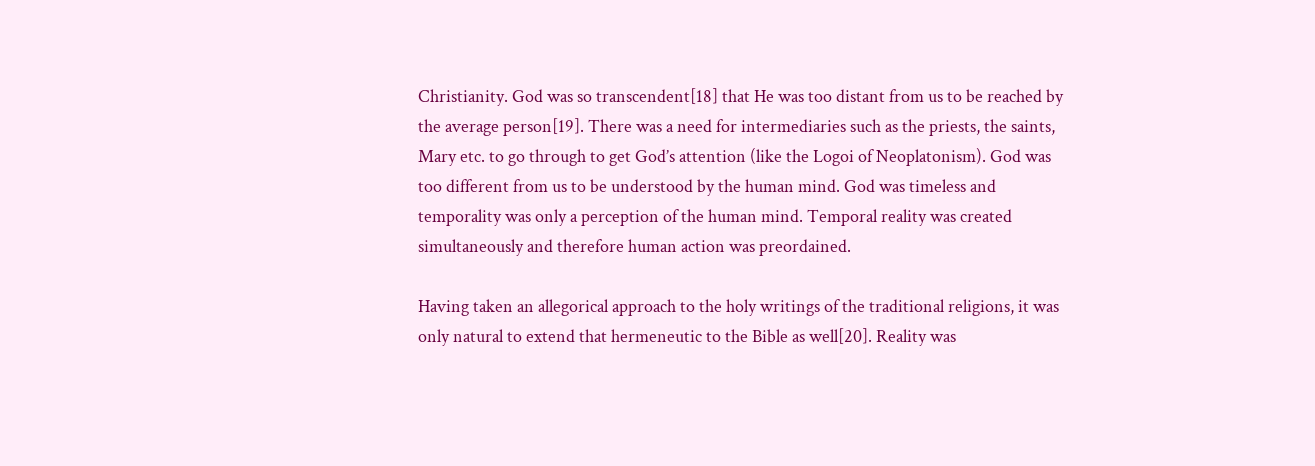Christianity. God was so transcendent[18] that He was too distant from us to be reached by the average person[19]. There was a need for intermediaries such as the priests, the saints, Mary etc. to go through to get God’s attention (like the Logoi of Neoplatonism). God was too different from us to be understood by the human mind. God was timeless and temporality was only a perception of the human mind. Temporal reality was created simultaneously and therefore human action was preordained.

Having taken an allegorical approach to the holy writings of the traditional religions, it was only natural to extend that hermeneutic to the Bible as well[20]. Reality was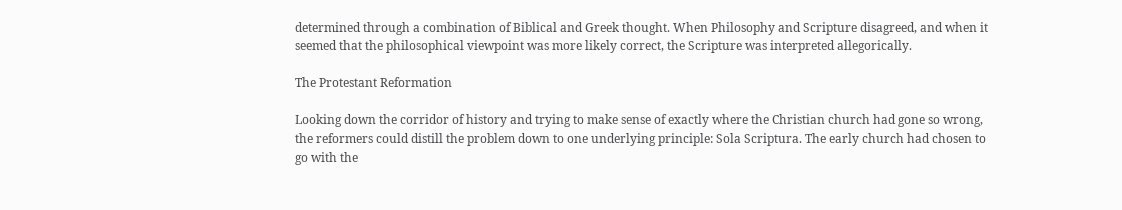determined through a combination of Biblical and Greek thought. When Philosophy and Scripture disagreed, and when it seemed that the philosophical viewpoint was more likely correct, the Scripture was interpreted allegorically.

The Protestant Reformation

Looking down the corridor of history and trying to make sense of exactly where the Christian church had gone so wrong, the reformers could distill the problem down to one underlying principle: Sola Scriptura. The early church had chosen to go with the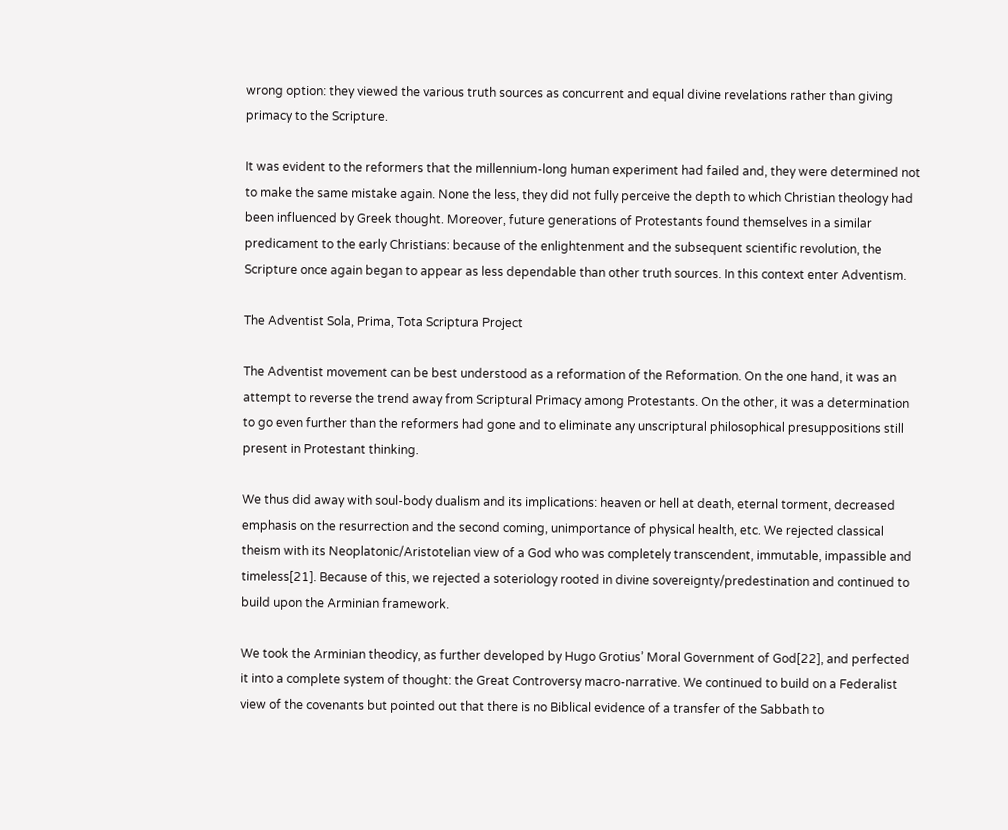wrong option: they viewed the various truth sources as concurrent and equal divine revelations rather than giving primacy to the Scripture.

It was evident to the reformers that the millennium-long human experiment had failed and, they were determined not to make the same mistake again. None the less, they did not fully perceive the depth to which Christian theology had been influenced by Greek thought. Moreover, future generations of Protestants found themselves in a similar predicament to the early Christians: because of the enlightenment and the subsequent scientific revolution, the Scripture once again began to appear as less dependable than other truth sources. In this context enter Adventism.

The Adventist Sola, Prima, Tota Scriptura Project

The Adventist movement can be best understood as a reformation of the Reformation. On the one hand, it was an attempt to reverse the trend away from Scriptural Primacy among Protestants. On the other, it was a determination to go even further than the reformers had gone and to eliminate any unscriptural philosophical presuppositions still present in Protestant thinking.

We thus did away with soul-body dualism and its implications: heaven or hell at death, eternal torment, decreased emphasis on the resurrection and the second coming, unimportance of physical health, etc. We rejected classical theism with its Neoplatonic/Aristotelian view of a God who was completely transcendent, immutable, impassible and timeless[21]. Because of this, we rejected a soteriology rooted in divine sovereignty/predestination and continued to build upon the Arminian framework.

We took the Arminian theodicy, as further developed by Hugo Grotius’ Moral Government of God[22], and perfected it into a complete system of thought: the Great Controversy macro-narrative. We continued to build on a Federalist view of the covenants but pointed out that there is no Biblical evidence of a transfer of the Sabbath to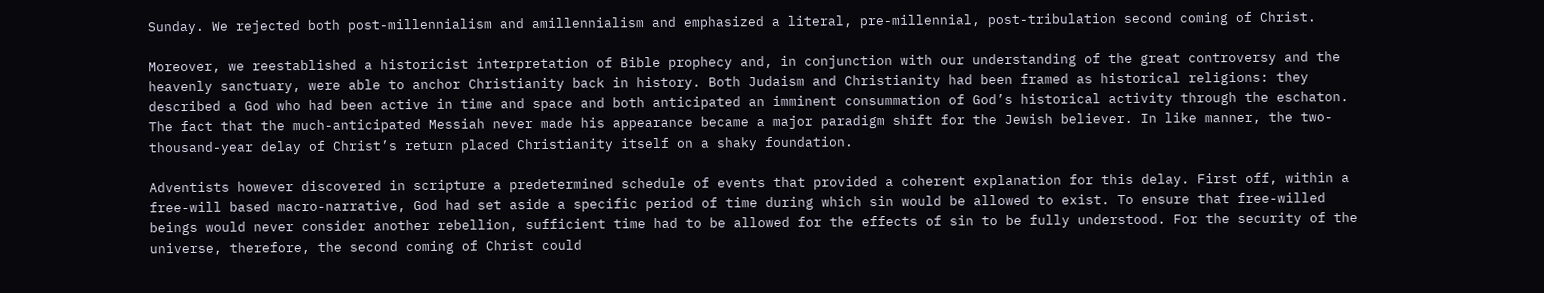Sunday. We rejected both post-millennialism and amillennialism and emphasized a literal, pre-millennial, post-tribulation second coming of Christ.

Moreover, we reestablished a historicist interpretation of Bible prophecy and, in conjunction with our understanding of the great controversy and the heavenly sanctuary, were able to anchor Christianity back in history. Both Judaism and Christianity had been framed as historical religions: they described a God who had been active in time and space and both anticipated an imminent consummation of God’s historical activity through the eschaton. The fact that the much-anticipated Messiah never made his appearance became a major paradigm shift for the Jewish believer. In like manner, the two-thousand-year delay of Christ’s return placed Christianity itself on a shaky foundation.

Adventists however discovered in scripture a predetermined schedule of events that provided a coherent explanation for this delay. First off, within a free-will based macro-narrative, God had set aside a specific period of time during which sin would be allowed to exist. To ensure that free-willed beings would never consider another rebellion, sufficient time had to be allowed for the effects of sin to be fully understood. For the security of the universe, therefore, the second coming of Christ could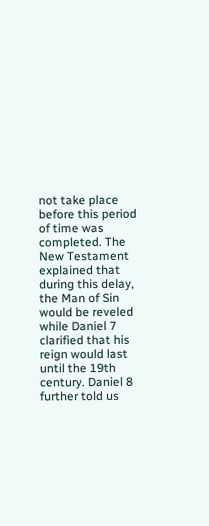not take place before this period of time was completed. The New Testament explained that during this delay, the Man of Sin would be reveled while Daniel 7 clarified that his reign would last until the 19th century. Daniel 8 further told us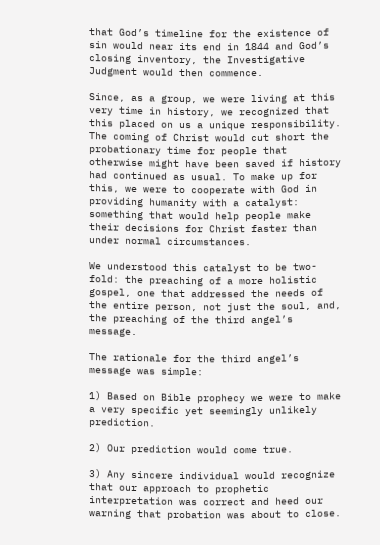that God’s timeline for the existence of sin would near its end in 1844 and God’s closing inventory, the Investigative Judgment would then commence.

Since, as a group, we were living at this very time in history, we recognized that this placed on us a unique responsibility. The coming of Christ would cut short the probationary time for people that otherwise might have been saved if history had continued as usual. To make up for this, we were to cooperate with God in providing humanity with a catalyst: something that would help people make their decisions for Christ faster than under normal circumstances.

We understood this catalyst to be two-fold: the preaching of a more holistic gospel, one that addressed the needs of the entire person, not just the soul, and, the preaching of the third angel’s message.

The rationale for the third angel’s message was simple:

1) Based on Bible prophecy we were to make a very specific yet seemingly unlikely prediction.

2) Our prediction would come true.

3) Any sincere individual would recognize that our approach to prophetic interpretation was correct and heed our warning that probation was about to close.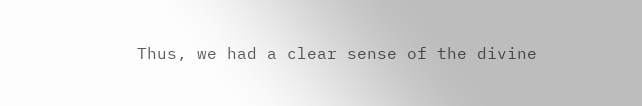Thus, we had a clear sense of the divine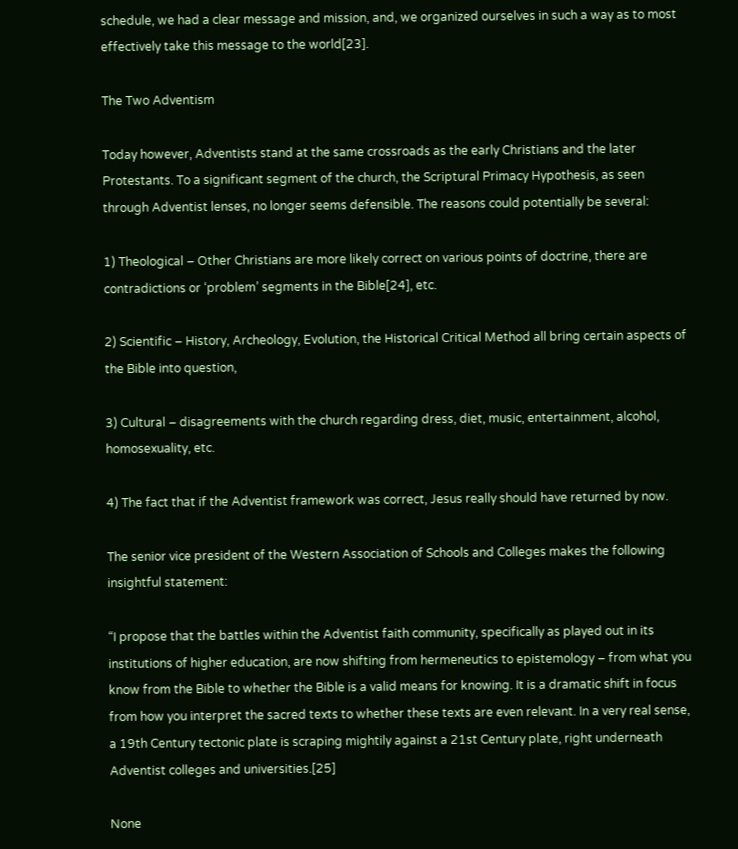schedule, we had a clear message and mission, and, we organized ourselves in such a way as to most effectively take this message to the world[23].

The Two Adventism

Today however, Adventists stand at the same crossroads as the early Christians and the later Protestants. To a significant segment of the church, the Scriptural Primacy Hypothesis, as seen through Adventist lenses, no longer seems defensible. The reasons could potentially be several:

1) Theological – Other Christians are more likely correct on various points of doctrine, there are contradictions or ‘problem’ segments in the Bible[24], etc.

2) Scientific – History, Archeology, Evolution, the Historical Critical Method all bring certain aspects of the Bible into question,

3) Cultural – disagreements with the church regarding dress, diet, music, entertainment, alcohol, homosexuality, etc.

4) The fact that if the Adventist framework was correct, Jesus really should have returned by now.

The senior vice president of the Western Association of Schools and Colleges makes the following insightful statement:

“I propose that the battles within the Adventist faith community, specifically as played out in its institutions of higher education, are now shifting from hermeneutics to epistemology – from what you know from the Bible to whether the Bible is a valid means for knowing. It is a dramatic shift in focus from how you interpret the sacred texts to whether these texts are even relevant. In a very real sense, a 19th Century tectonic plate is scraping mightily against a 21st Century plate, right underneath Adventist colleges and universities.[25]

None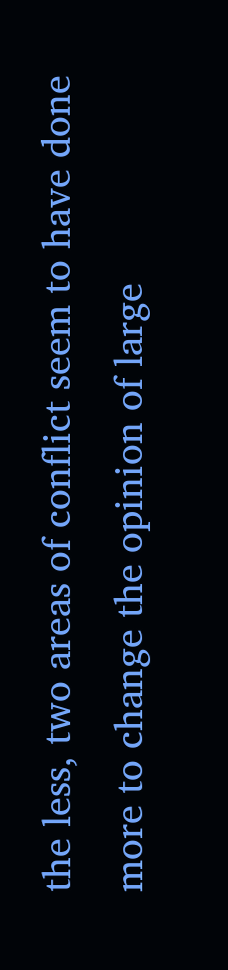the less, two areas of conflict seem to have done more to change the opinion of large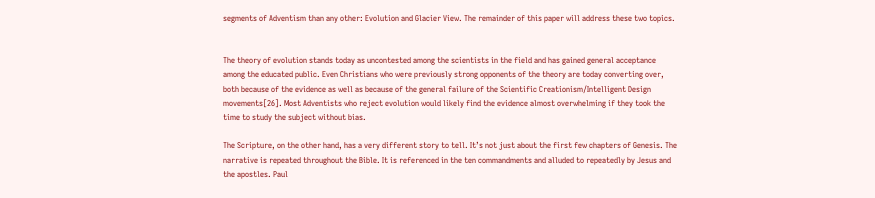segments of Adventism than any other: Evolution and Glacier View. The remainder of this paper will address these two topics.


The theory of evolution stands today as uncontested among the scientists in the field and has gained general acceptance among the educated public. Even Christians who were previously strong opponents of the theory are today converting over, both because of the evidence as well as because of the general failure of the Scientific Creationism/Intelligent Design movements[26]. Most Adventists who reject evolution would likely find the evidence almost overwhelming if they took the time to study the subject without bias.

The Scripture, on the other hand, has a very different story to tell. It’s not just about the first few chapters of Genesis. The narrative is repeated throughout the Bible. It is referenced in the ten commandments and alluded to repeatedly by Jesus and the apostles. Paul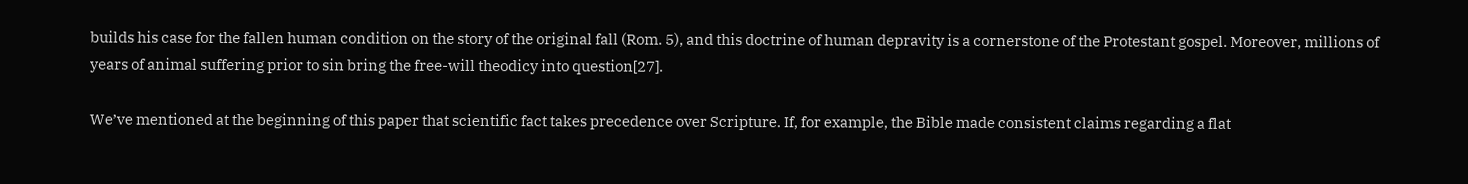builds his case for the fallen human condition on the story of the original fall (Rom. 5), and this doctrine of human depravity is a cornerstone of the Protestant gospel. Moreover, millions of years of animal suffering prior to sin bring the free-will theodicy into question[27].

We’ve mentioned at the beginning of this paper that scientific fact takes precedence over Scripture. If, for example, the Bible made consistent claims regarding a flat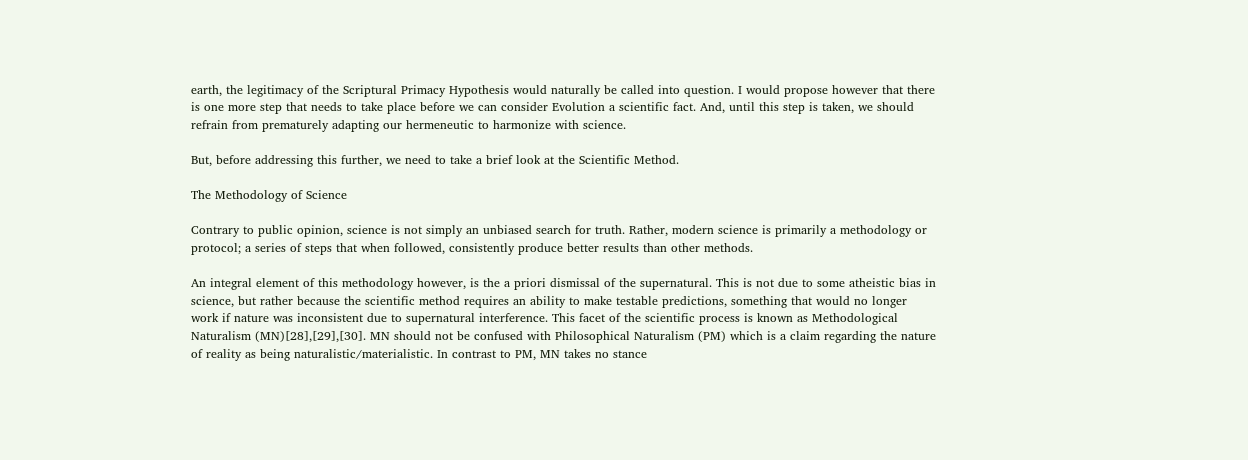earth, the legitimacy of the Scriptural Primacy Hypothesis would naturally be called into question. I would propose however that there is one more step that needs to take place before we can consider Evolution a scientific fact. And, until this step is taken, we should refrain from prematurely adapting our hermeneutic to harmonize with science.

But, before addressing this further, we need to take a brief look at the Scientific Method.

The Methodology of Science

Contrary to public opinion, science is not simply an unbiased search for truth. Rather, modern science is primarily a methodology or protocol; a series of steps that when followed, consistently produce better results than other methods.

An integral element of this methodology however, is the a priori dismissal of the supernatural. This is not due to some atheistic bias in science, but rather because the scientific method requires an ability to make testable predictions, something that would no longer work if nature was inconsistent due to supernatural interference. This facet of the scientific process is known as Methodological Naturalism (MN)[28],[29],[30]. MN should not be confused with Philosophical Naturalism (PM) which is a claim regarding the nature of reality as being naturalistic/materialistic. In contrast to PM, MN takes no stance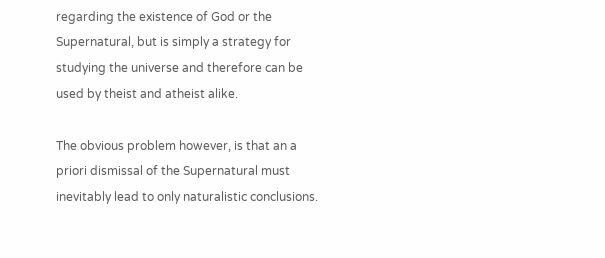regarding the existence of God or the Supernatural, but is simply a strategy for studying the universe and therefore can be used by theist and atheist alike.

The obvious problem however, is that an a priori dismissal of the Supernatural must inevitably lead to only naturalistic conclusions.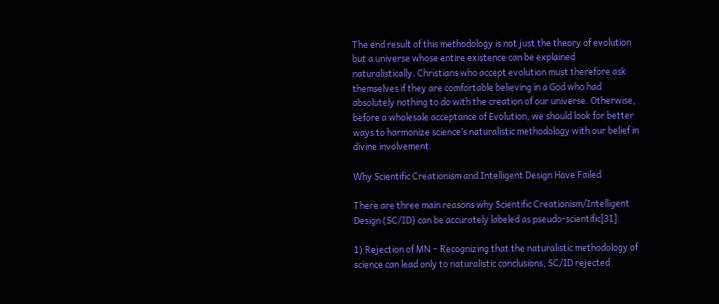The end result of this methodology is not just the theory of evolution but a universe whose entire existence can be explained naturalistically. Christians who accept evolution must therefore ask themselves if they are comfortable believing in a God who had absolutely nothing to do with the creation of our universe. Otherwise, before a wholesale acceptance of Evolution, we should look for better ways to harmonize science’s naturalistic methodology with our belief in divine involvement.

Why Scientific Creationism and Intelligent Design Have Failed

There are three main reasons why Scientific Creationism/Intelligent Design (SC/ID) can be accurately labeled as pseudo-scientific[31]:

1) Rejection of MN – Recognizing that the naturalistic methodology of science can lead only to naturalistic conclusions, SC/ID rejected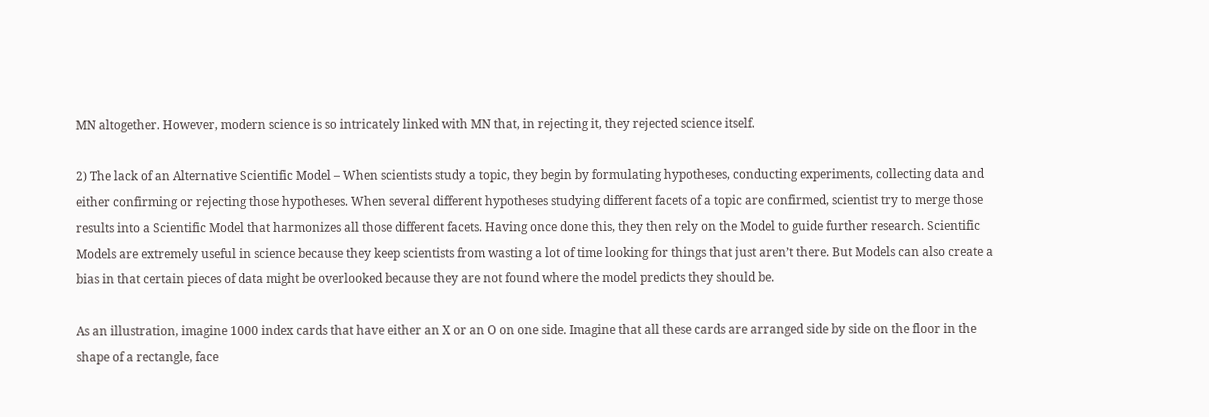MN altogether. However, modern science is so intricately linked with MN that, in rejecting it, they rejected science itself.

2) The lack of an Alternative Scientific Model – When scientists study a topic, they begin by formulating hypotheses, conducting experiments, collecting data and either confirming or rejecting those hypotheses. When several different hypotheses studying different facets of a topic are confirmed, scientist try to merge those results into a Scientific Model that harmonizes all those different facets. Having once done this, they then rely on the Model to guide further research. Scientific Models are extremely useful in science because they keep scientists from wasting a lot of time looking for things that just aren’t there. But Models can also create a bias in that certain pieces of data might be overlooked because they are not found where the model predicts they should be.

As an illustration, imagine 1000 index cards that have either an X or an O on one side. Imagine that all these cards are arranged side by side on the floor in the shape of a rectangle, face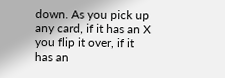down. As you pick up any card, if it has an X you flip it over, if it has an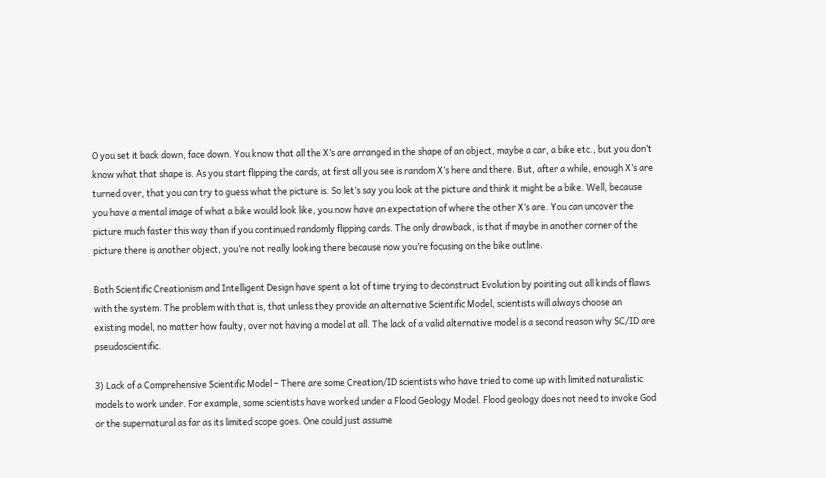O you set it back down, face down. You know that all the X’s are arranged in the shape of an object, maybe a car, a bike etc., but you don’t know what that shape is. As you start flipping the cards, at first all you see is random X’s here and there. But, after a while, enough X’s are turned over, that you can try to guess what the picture is. So let’s say you look at the picture and think it might be a bike. Well, because you have a mental image of what a bike would look like, you now have an expectation of where the other X’s are. You can uncover the picture much faster this way than if you continued randomly flipping cards. The only drawback, is that if maybe in another corner of the picture there is another object, you’re not really looking there because now you’re focusing on the bike outline.

Both Scientific Creationism and Intelligent Design have spent a lot of time trying to deconstruct Evolution by pointing out all kinds of flaws with the system. The problem with that is, that unless they provide an alternative Scientific Model, scientists will always choose an existing model, no matter how faulty, over not having a model at all. The lack of a valid alternative model is a second reason why SC/ID are pseudoscientific.

3) Lack of a Comprehensive Scientific Model – There are some Creation/ID scientists who have tried to come up with limited naturalistic models to work under. For example, some scientists have worked under a Flood Geology Model. Flood geology does not need to invoke God or the supernatural as far as its limited scope goes. One could just assume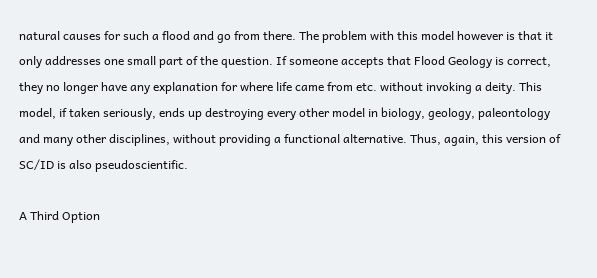natural causes for such a flood and go from there. The problem with this model however is that it only addresses one small part of the question. If someone accepts that Flood Geology is correct, they no longer have any explanation for where life came from etc. without invoking a deity. This model, if taken seriously, ends up destroying every other model in biology, geology, paleontology and many other disciplines, without providing a functional alternative. Thus, again, this version of SC/ID is also pseudoscientific.

A Third Option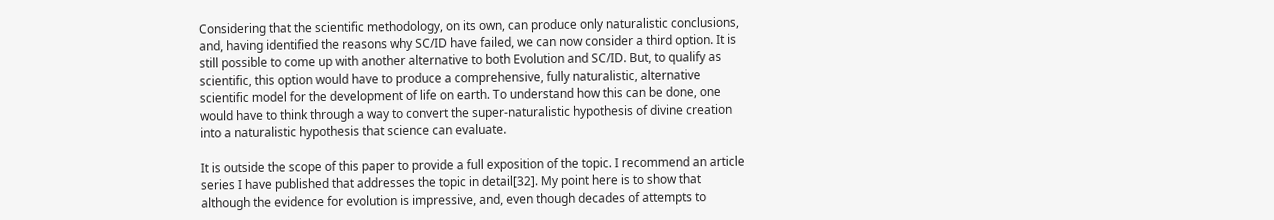Considering that the scientific methodology, on its own, can produce only naturalistic conclusions, and, having identified the reasons why SC/ID have failed, we can now consider a third option. It is still possible to come up with another alternative to both Evolution and SC/ID. But, to qualify as scientific, this option would have to produce a comprehensive, fully naturalistic, alternative scientific model for the development of life on earth. To understand how this can be done, one would have to think through a way to convert the super-naturalistic hypothesis of divine creation into a naturalistic hypothesis that science can evaluate.

It is outside the scope of this paper to provide a full exposition of the topic. I recommend an article series I have published that addresses the topic in detail[32]. My point here is to show that although the evidence for evolution is impressive, and, even though decades of attempts to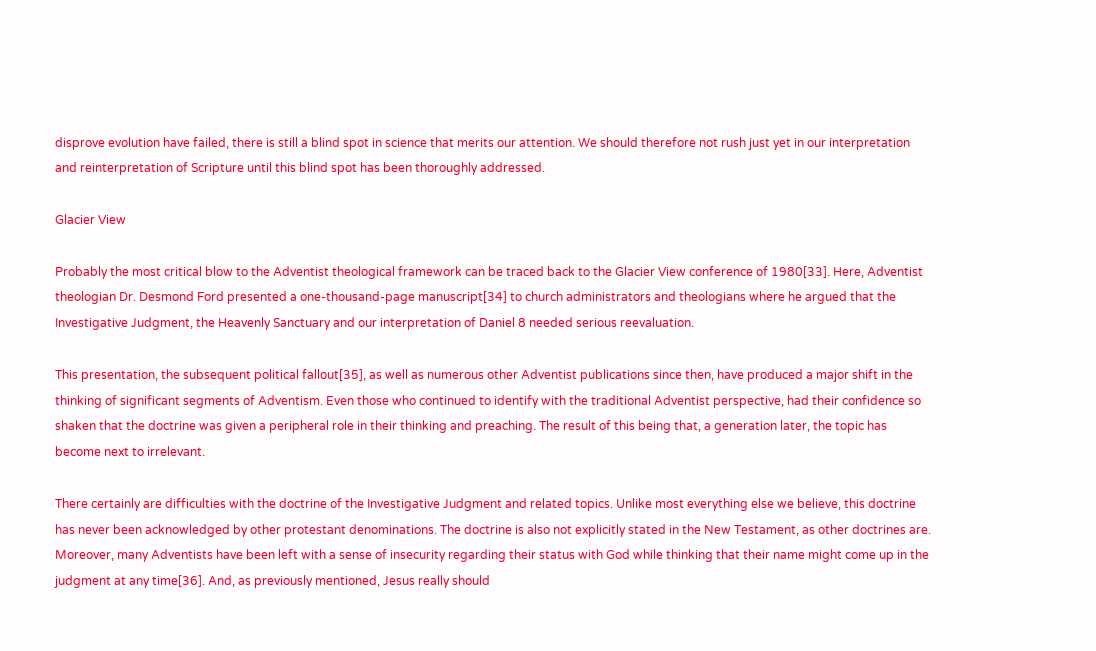disprove evolution have failed, there is still a blind spot in science that merits our attention. We should therefore not rush just yet in our interpretation and reinterpretation of Scripture until this blind spot has been thoroughly addressed.

Glacier View

Probably the most critical blow to the Adventist theological framework can be traced back to the Glacier View conference of 1980[33]. Here, Adventist theologian Dr. Desmond Ford presented a one-thousand-page manuscript[34] to church administrators and theologians where he argued that the Investigative Judgment, the Heavenly Sanctuary and our interpretation of Daniel 8 needed serious reevaluation.

This presentation, the subsequent political fallout[35], as well as numerous other Adventist publications since then, have produced a major shift in the thinking of significant segments of Adventism. Even those who continued to identify with the traditional Adventist perspective, had their confidence so shaken that the doctrine was given a peripheral role in their thinking and preaching. The result of this being that, a generation later, the topic has become next to irrelevant.

There certainly are difficulties with the doctrine of the Investigative Judgment and related topics. Unlike most everything else we believe, this doctrine has never been acknowledged by other protestant denominations. The doctrine is also not explicitly stated in the New Testament, as other doctrines are. Moreover, many Adventists have been left with a sense of insecurity regarding their status with God while thinking that their name might come up in the judgment at any time[36]. And, as previously mentioned, Jesus really should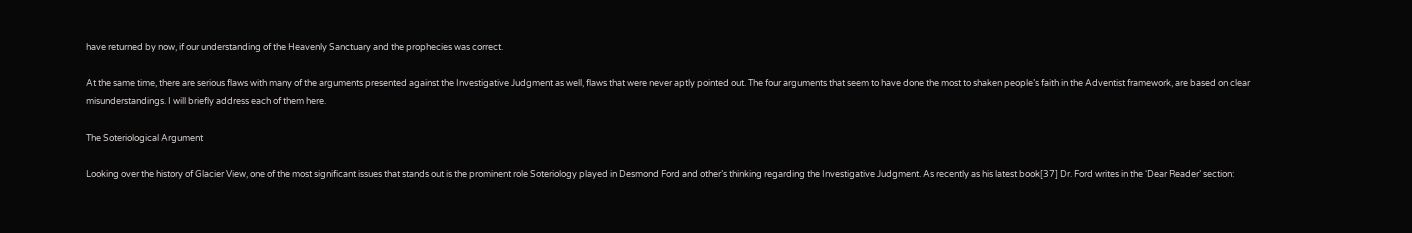have returned by now, if our understanding of the Heavenly Sanctuary and the prophecies was correct.

At the same time, there are serious flaws with many of the arguments presented against the Investigative Judgment as well, flaws that were never aptly pointed out. The four arguments that seem to have done the most to shaken people’s faith in the Adventist framework, are based on clear misunderstandings. I will briefly address each of them here.

The Soteriological Argument

Looking over the history of Glacier View, one of the most significant issues that stands out is the prominent role Soteriology played in Desmond Ford and other’s thinking regarding the Investigative Judgment. As recently as his latest book[37] Dr. Ford writes in the ‘Dear Reader’ section: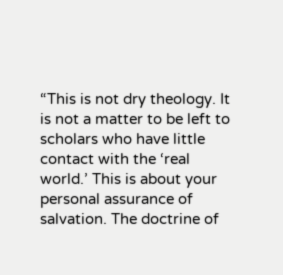“This is not dry theology. It is not a matter to be left to scholars who have little contact with the ‘real world.’ This is about your personal assurance of salvation. The doctrine of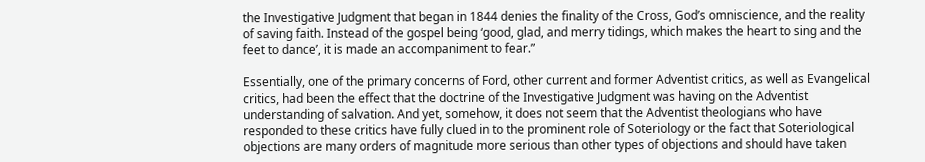the Investigative Judgment that began in 1844 denies the finality of the Cross, God’s omniscience, and the reality of saving faith. Instead of the gospel being ‘good, glad, and merry tidings, which makes the heart to sing and the feet to dance’, it is made an accompaniment to fear.”

Essentially, one of the primary concerns of Ford, other current and former Adventist critics, as well as Evangelical critics, had been the effect that the doctrine of the Investigative Judgment was having on the Adventist understanding of salvation. And yet, somehow, it does not seem that the Adventist theologians who have responded to these critics have fully clued in to the prominent role of Soteriology or the fact that Soteriological objections are many orders of magnitude more serious than other types of objections and should have taken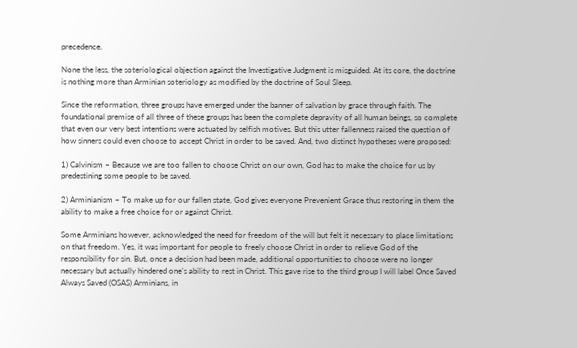precedence.

None the less, the soteriological objection against the Investigative Judgment is misguided. At its core, the doctrine is nothing more than Arminian soteriology as modified by the doctrine of Soul Sleep.

Since the reformation, three groups have emerged under the banner of salvation by grace through faith. The foundational premise of all three of these groups has been the complete depravity of all human beings, so complete that even our very best intentions were actuated by selfish motives. But this utter fallenness raised the question of how sinners could even choose to accept Christ in order to be saved. And, two distinct hypotheses were proposed:

1) Calvinism – Because we are too fallen to choose Christ on our own, God has to make the choice for us by predestining some people to be saved.

2) Arminianism – To make up for our fallen state, God gives everyone Prevenient Grace thus restoring in them the ability to make a free choice for or against Christ.

Some Arminians however, acknowledged the need for freedom of the will but felt it necessary to place limitations on that freedom. Yes, it was important for people to freely choose Christ in order to relieve God of the responsibility for sin. But, once a decision had been made, additional opportunities to choose were no longer necessary but actually hindered one’s ability to rest in Christ. This gave rise to the third group I will label Once Saved Always Saved (OSAS) Arminians, in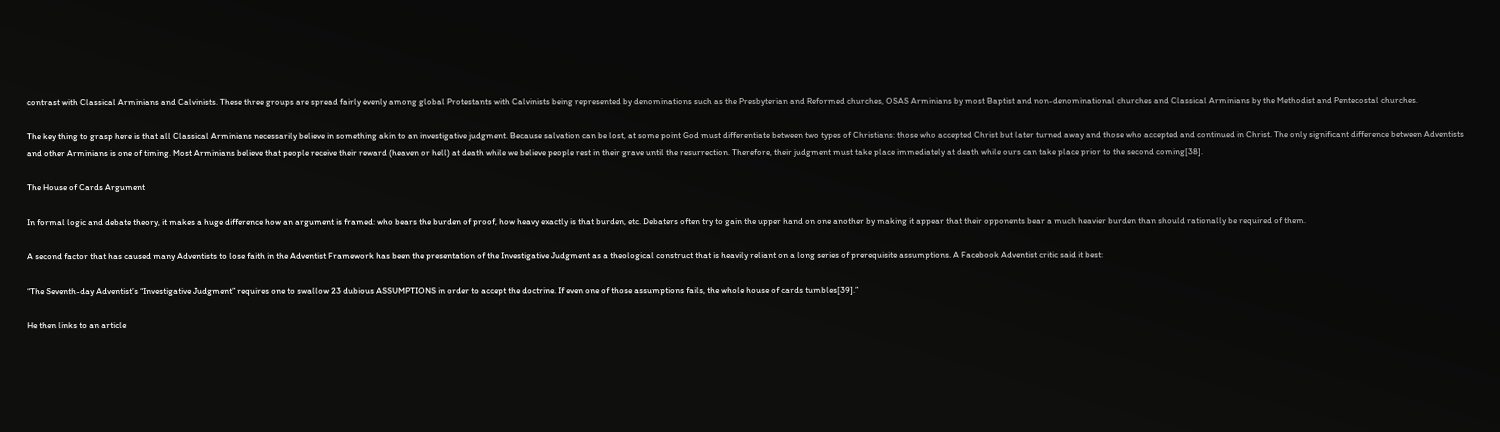contrast with Classical Arminians and Calvinists. These three groups are spread fairly evenly among global Protestants with Calvinists being represented by denominations such as the Presbyterian and Reformed churches, OSAS Arminians by most Baptist and non-denominational churches and Classical Arminians by the Methodist and Pentecostal churches.

The key thing to grasp here is that all Classical Arminians necessarily believe in something akin to an investigative judgment. Because salvation can be lost, at some point God must differentiate between two types of Christians: those who accepted Christ but later turned away and those who accepted and continued in Christ. The only significant difference between Adventists and other Arminians is one of timing. Most Arminians believe that people receive their reward (heaven or hell) at death while we believe people rest in their grave until the resurrection. Therefore, their judgment must take place immediately at death while ours can take place prior to the second coming[38].

The House of Cards Argument

In formal logic and debate theory, it makes a huge difference how an argument is framed: who bears the burden of proof, how heavy exactly is that burden, etc. Debaters often try to gain the upper hand on one another by making it appear that their opponents bear a much heavier burden than should rationally be required of them.

A second factor that has caused many Adventists to lose faith in the Adventist Framework has been the presentation of the Investigative Judgment as a theological construct that is heavily reliant on a long series of prerequisite assumptions. A Facebook Adventist critic said it best:

“The Seventh-day Adventist’s “Investigative Judgment” requires one to swallow 23 dubious ASSUMPTIONS in order to accept the doctrine. If even one of those assumptions fails, the whole house of cards tumbles[39].”

He then links to an article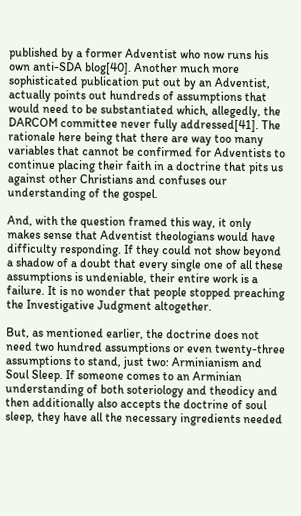published by a former Adventist who now runs his own anti-SDA blog[40]. Another much more sophisticated publication put out by an Adventist, actually points out hundreds of assumptions that would need to be substantiated which, allegedly, the DARCOM committee never fully addressed[41]. The rationale here being that there are way too many variables that cannot be confirmed for Adventists to continue placing their faith in a doctrine that pits us against other Christians and confuses our understanding of the gospel.

And, with the question framed this way, it only makes sense that Adventist theologians would have difficulty responding. If they could not show beyond a shadow of a doubt that every single one of all these assumptions is undeniable, their entire work is a failure. It is no wonder that people stopped preaching the Investigative Judgment altogether.

But, as mentioned earlier, the doctrine does not need two hundred assumptions or even twenty-three assumptions to stand, just two: Arminianism and Soul Sleep. If someone comes to an Arminian understanding of both soteriology and theodicy and then additionally also accepts the doctrine of soul sleep, they have all the necessary ingredients needed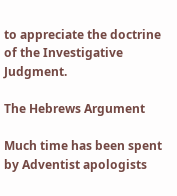to appreciate the doctrine of the Investigative Judgment.

The Hebrews Argument

Much time has been spent by Adventist apologists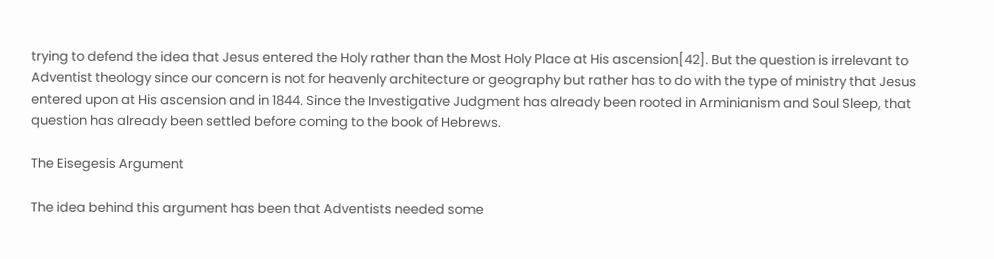trying to defend the idea that Jesus entered the Holy rather than the Most Holy Place at His ascension[42]. But the question is irrelevant to Adventist theology since our concern is not for heavenly architecture or geography but rather has to do with the type of ministry that Jesus entered upon at His ascension and in 1844. Since the Investigative Judgment has already been rooted in Arminianism and Soul Sleep, that question has already been settled before coming to the book of Hebrews.

The Eisegesis Argument

The idea behind this argument has been that Adventists needed some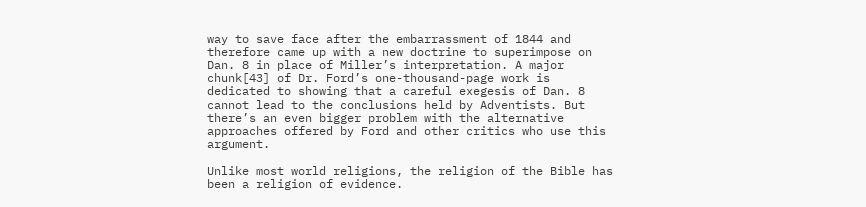way to save face after the embarrassment of 1844 and therefore came up with a new doctrine to superimpose on Dan. 8 in place of Miller’s interpretation. A major chunk[43] of Dr. Ford’s one-thousand-page work is dedicated to showing that a careful exegesis of Dan. 8 cannot lead to the conclusions held by Adventists. But there’s an even bigger problem with the alternative approaches offered by Ford and other critics who use this argument.

Unlike most world religions, the religion of the Bible has been a religion of evidence.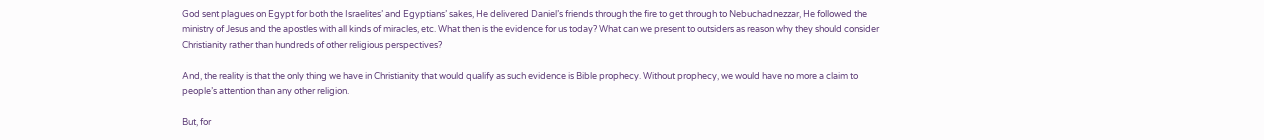God sent plagues on Egypt for both the Israelites’ and Egyptians’ sakes, He delivered Daniel’s friends through the fire to get through to Nebuchadnezzar, He followed the ministry of Jesus and the apostles with all kinds of miracles, etc. What then is the evidence for us today? What can we present to outsiders as reason why they should consider Christianity rather than hundreds of other religious perspectives?

And, the reality is that the only thing we have in Christianity that would qualify as such evidence is Bible prophecy. Without prophecy, we would have no more a claim to people’s attention than any other religion.

But, for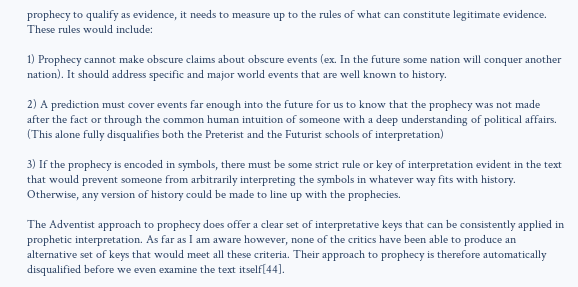prophecy to qualify as evidence, it needs to measure up to the rules of what can constitute legitimate evidence. These rules would include:

1) Prophecy cannot make obscure claims about obscure events (ex. In the future some nation will conquer another nation). It should address specific and major world events that are well known to history.

2) A prediction must cover events far enough into the future for us to know that the prophecy was not made after the fact or through the common human intuition of someone with a deep understanding of political affairs. (This alone fully disqualifies both the Preterist and the Futurist schools of interpretation)

3) If the prophecy is encoded in symbols, there must be some strict rule or key of interpretation evident in the text that would prevent someone from arbitrarily interpreting the symbols in whatever way fits with history. Otherwise, any version of history could be made to line up with the prophecies.

The Adventist approach to prophecy does offer a clear set of interpretative keys that can be consistently applied in prophetic interpretation. As far as I am aware however, none of the critics have been able to produce an alternative set of keys that would meet all these criteria. Their approach to prophecy is therefore automatically disqualified before we even examine the text itself[44].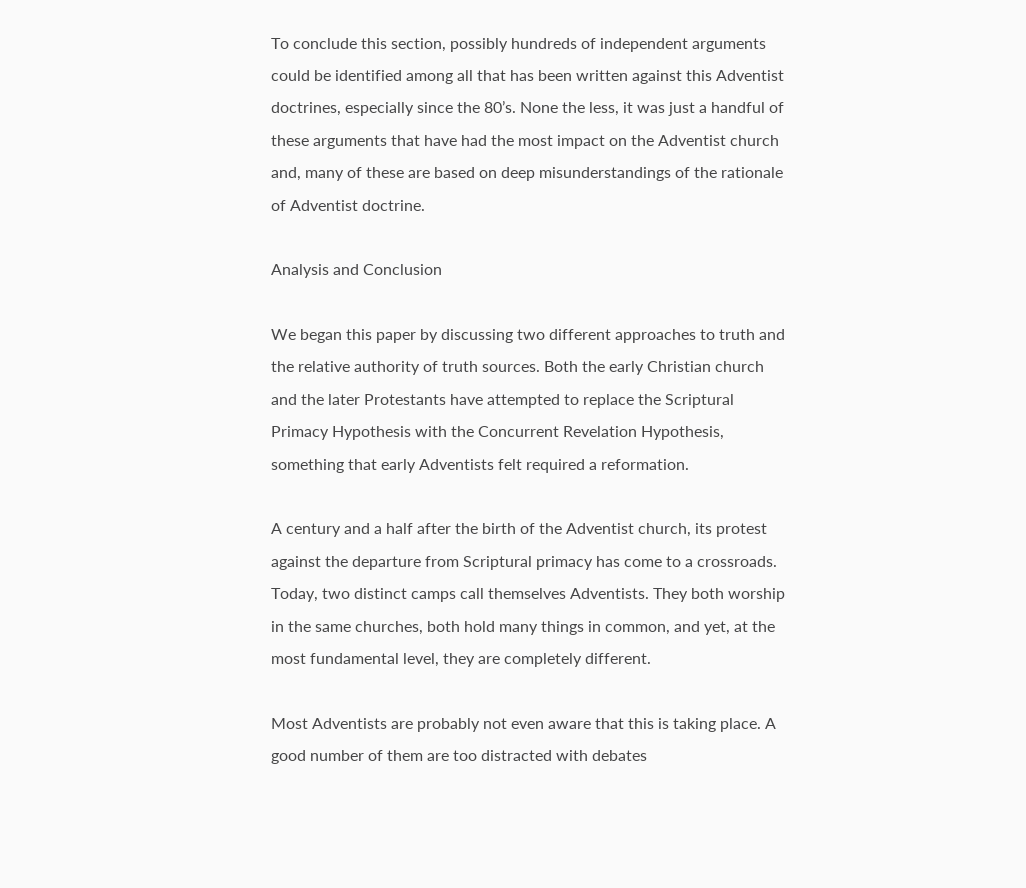To conclude this section, possibly hundreds of independent arguments could be identified among all that has been written against this Adventist doctrines, especially since the 80’s. None the less, it was just a handful of these arguments that have had the most impact on the Adventist church and, many of these are based on deep misunderstandings of the rationale of Adventist doctrine.

Analysis and Conclusion

We began this paper by discussing two different approaches to truth and the relative authority of truth sources. Both the early Christian church and the later Protestants have attempted to replace the Scriptural Primacy Hypothesis with the Concurrent Revelation Hypothesis, something that early Adventists felt required a reformation.

A century and a half after the birth of the Adventist church, its protest against the departure from Scriptural primacy has come to a crossroads. Today, two distinct camps call themselves Adventists. They both worship in the same churches, both hold many things in common, and yet, at the most fundamental level, they are completely different.

Most Adventists are probably not even aware that this is taking place. A good number of them are too distracted with debates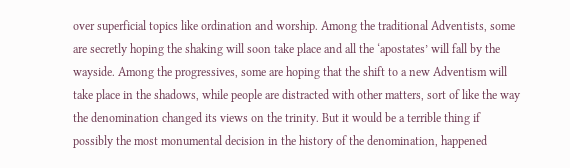over superficial topics like ordination and worship. Among the traditional Adventists, some are secretly hoping the shaking will soon take place and all the ‘apostates’ will fall by the wayside. Among the progressives, some are hoping that the shift to a new Adventism will take place in the shadows, while people are distracted with other matters, sort of like the way the denomination changed its views on the trinity. But it would be a terrible thing if possibly the most monumental decision in the history of the denomination, happened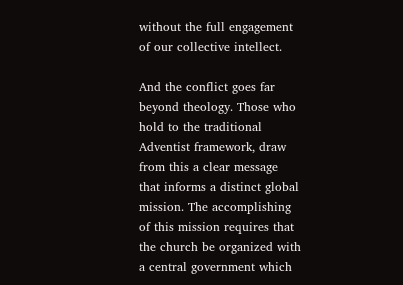without the full engagement of our collective intellect.

And the conflict goes far beyond theology. Those who hold to the traditional Adventist framework, draw from this a clear message that informs a distinct global mission. The accomplishing of this mission requires that the church be organized with a central government which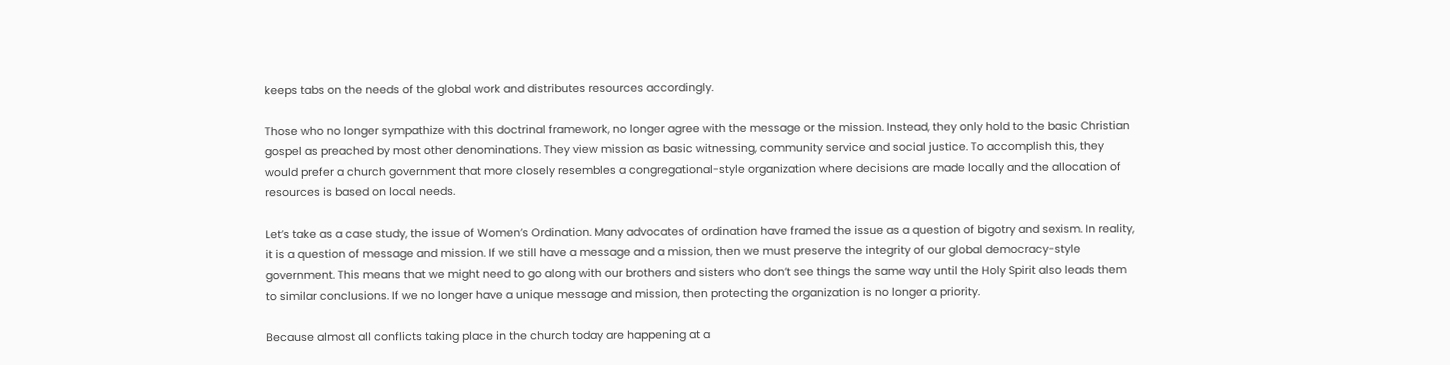keeps tabs on the needs of the global work and distributes resources accordingly.

Those who no longer sympathize with this doctrinal framework, no longer agree with the message or the mission. Instead, they only hold to the basic Christian gospel as preached by most other denominations. They view mission as basic witnessing, community service and social justice. To accomplish this, they would prefer a church government that more closely resembles a congregational-style organization where decisions are made locally and the allocation of resources is based on local needs.

Let’s take as a case study, the issue of Women’s Ordination. Many advocates of ordination have framed the issue as a question of bigotry and sexism. In reality, it is a question of message and mission. If we still have a message and a mission, then we must preserve the integrity of our global democracy-style government. This means that we might need to go along with our brothers and sisters who don’t see things the same way until the Holy Spirit also leads them to similar conclusions. If we no longer have a unique message and mission, then protecting the organization is no longer a priority.

Because almost all conflicts taking place in the church today are happening at a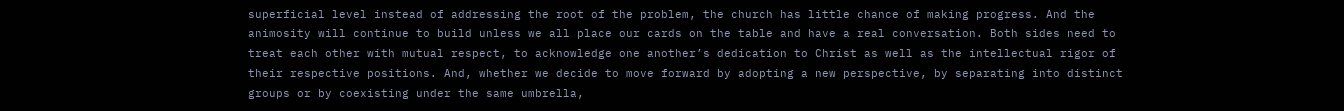superficial level instead of addressing the root of the problem, the church has little chance of making progress. And the animosity will continue to build unless we all place our cards on the table and have a real conversation. Both sides need to treat each other with mutual respect, to acknowledge one another’s dedication to Christ as well as the intellectual rigor of their respective positions. And, whether we decide to move forward by adopting a new perspective, by separating into distinct groups or by coexisting under the same umbrella,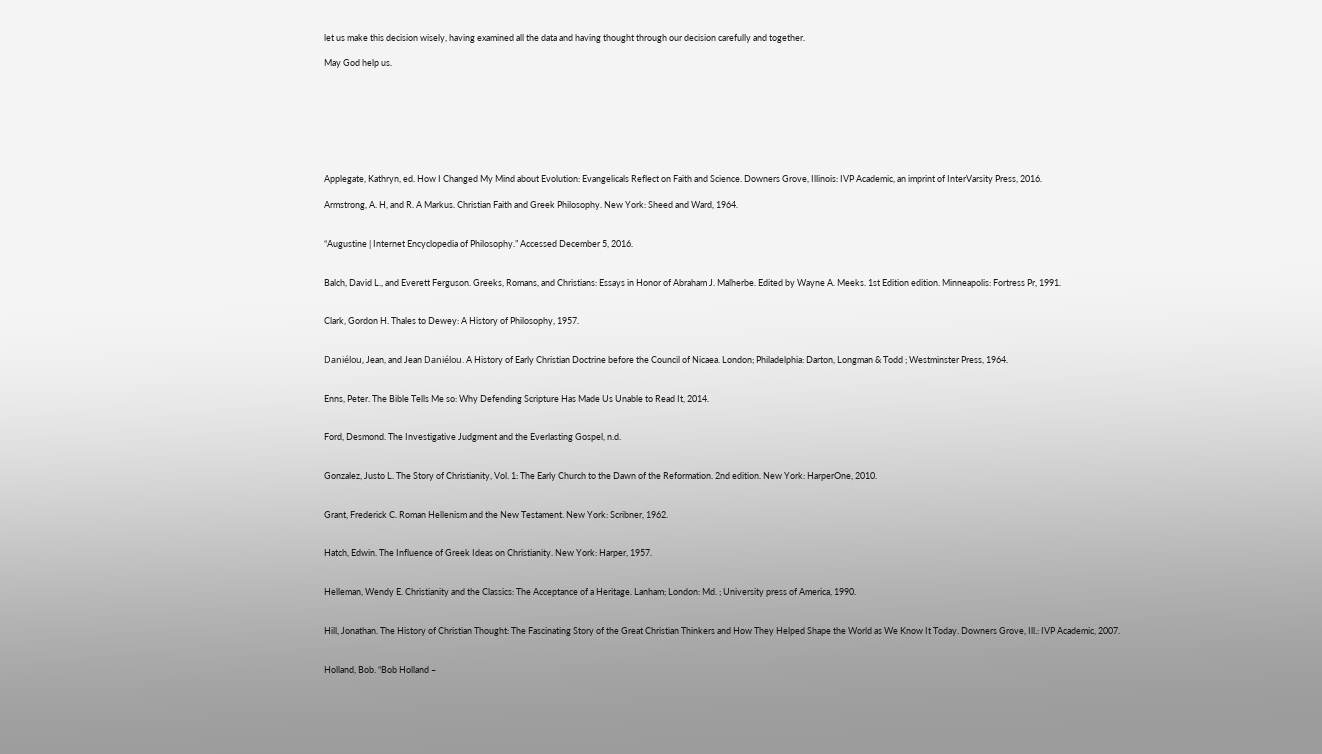let us make this decision wisely, having examined all the data and having thought through our decision carefully and together.

May God help us.








Applegate, Kathryn, ed. How I Changed My Mind about Evolution: Evangelicals Reflect on Faith and Science. Downers Grove, Illinois: IVP Academic, an imprint of InterVarsity Press, 2016.

Armstrong, A. H, and R. A Markus. Christian Faith and Greek Philosophy. New York: Sheed and Ward, 1964.


“Augustine | Internet Encyclopedia of Philosophy.” Accessed December 5, 2016.


Balch, David L., and Everett Ferguson. Greeks, Romans, and Christians: Essays in Honor of Abraham J. Malherbe. Edited by Wayne A. Meeks. 1st Edition edition. Minneapolis: Fortress Pr, 1991.


Clark, Gordon H. Thales to Dewey: A History of Philosophy, 1957.


Daniélou, Jean, and Jean Daniélou. A History of Early Christian Doctrine before the Council of Nicaea. London; Philadelphia: Darton, Longman & Todd ; Westminster Press, 1964.


Enns, Peter. The Bible Tells Me so: Why Defending Scripture Has Made Us Unable to Read It, 2014.


Ford, Desmond. The Investigative Judgment and the Everlasting Gospel, n.d.


Gonzalez, Justo L. The Story of Christianity, Vol. 1: The Early Church to the Dawn of the Reformation. 2nd edition. New York: HarperOne, 2010.


Grant, Frederick C. Roman Hellenism and the New Testament. New York: Scribner, 1962.


Hatch, Edwin. The Influence of Greek Ideas on Christianity. New York: Harper, 1957.


Helleman, Wendy E. Christianity and the Classics: The Acceptance of a Heritage. Lanham; London: Md. ; University press of America, 1990.


Hill, Jonathan. The History of Christian Thought: The Fascinating Story of the Great Christian Thinkers and How They Helped Shape the World as We Know It Today. Downers Grove, Ill.: IVP Academic, 2007.


Holland, Bob. “Bob Holland –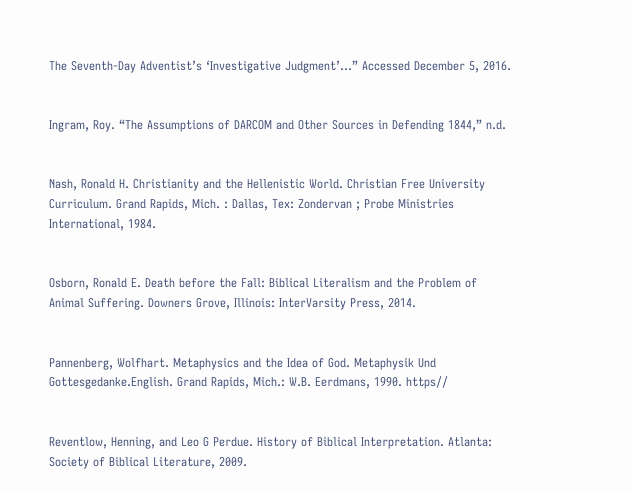The Seventh-Day Adventist’s ‘Investigative Judgment’…” Accessed December 5, 2016.


Ingram, Roy. “The Assumptions of DARCOM and Other Sources in Defending 1844,” n.d.


Nash, Ronald H. Christianity and the Hellenistic World. Christian Free University Curriculum. Grand Rapids, Mich. : Dallas, Tex: Zondervan ; Probe Ministries International, 1984.


Osborn, Ronald E. Death before the Fall: Biblical Literalism and the Problem of Animal Suffering. Downers Grove, Illinois: InterVarsity Press, 2014.


Pannenberg, Wolfhart. Metaphysics and the Idea of God. Metaphysik Und Gottesgedanke.English. Grand Rapids, Mich.: W.B. Eerdmans, 1990. https//


Reventlow, Henning, and Leo G Perdue. History of Biblical Interpretation. Atlanta: Society of Biblical Literature, 2009.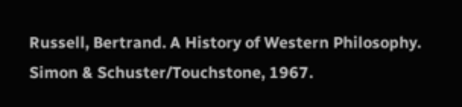Russell, Bertrand. A History of Western Philosophy. Simon & Schuster/Touchstone, 1967.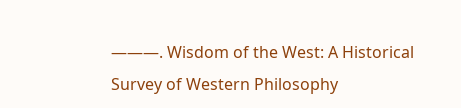———. Wisdom of the West: A Historical Survey of Western Philosophy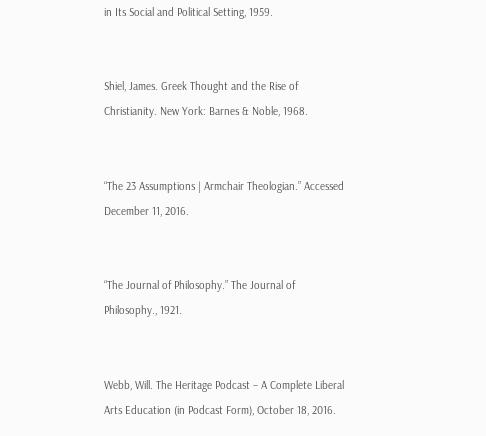in Its Social and Political Setting, 1959.


Shiel, James. Greek Thought and the Rise of Christianity. New York: Barnes & Noble, 1968.


“The 23 Assumptions | Armchair Theologian.” Accessed December 11, 2016.


“The Journal of Philosophy.” The Journal of Philosophy., 1921.


Webb, Will. The Heritage Podcast – A Complete Liberal Arts Education (in Podcast Form), October 18, 2016.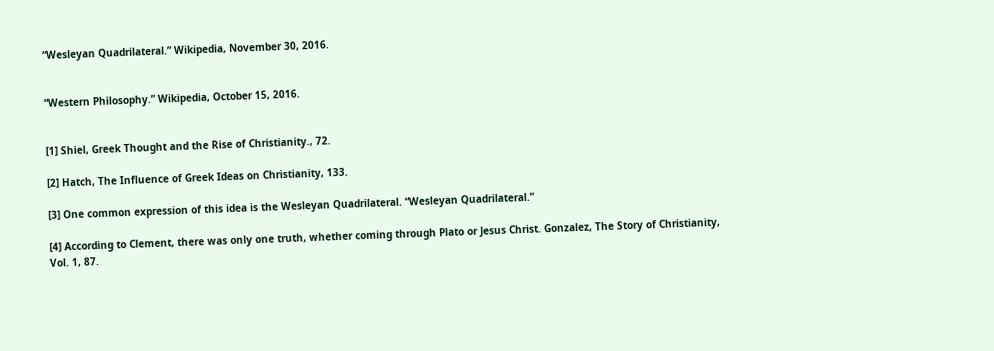“Wesleyan Quadrilateral.” Wikipedia, November 30, 2016.


“Western Philosophy.” Wikipedia, October 15, 2016.


[1] Shiel, Greek Thought and the Rise of Christianity., 72.

[2] Hatch, The Influence of Greek Ideas on Christianity, 133.

[3] One common expression of this idea is the Wesleyan Quadrilateral. “Wesleyan Quadrilateral.”

[4] According to Clement, there was only one truth, whether coming through Plato or Jesus Christ. Gonzalez, The Story of Christianity, Vol. 1, 87.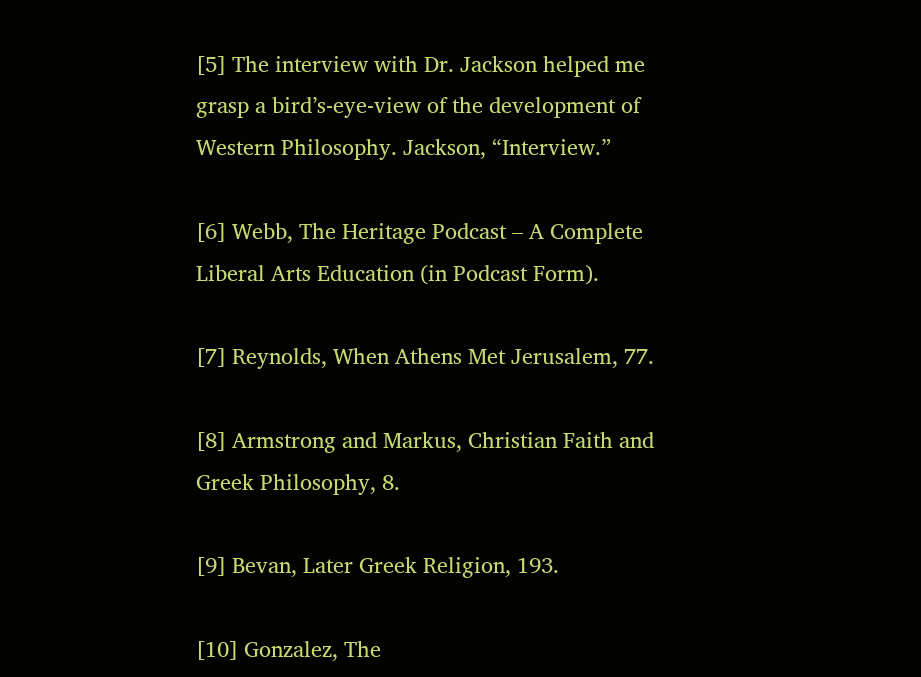[5] The interview with Dr. Jackson helped me grasp a bird’s-eye-view of the development of Western Philosophy. Jackson, “Interview.”

[6] Webb, The Heritage Podcast – A Complete Liberal Arts Education (in Podcast Form).

[7] Reynolds, When Athens Met Jerusalem, 77.

[8] Armstrong and Markus, Christian Faith and Greek Philosophy, 8.

[9] Bevan, Later Greek Religion, 193.

[10] Gonzalez, The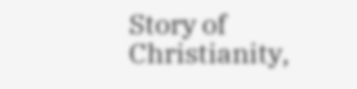Story of Christianity,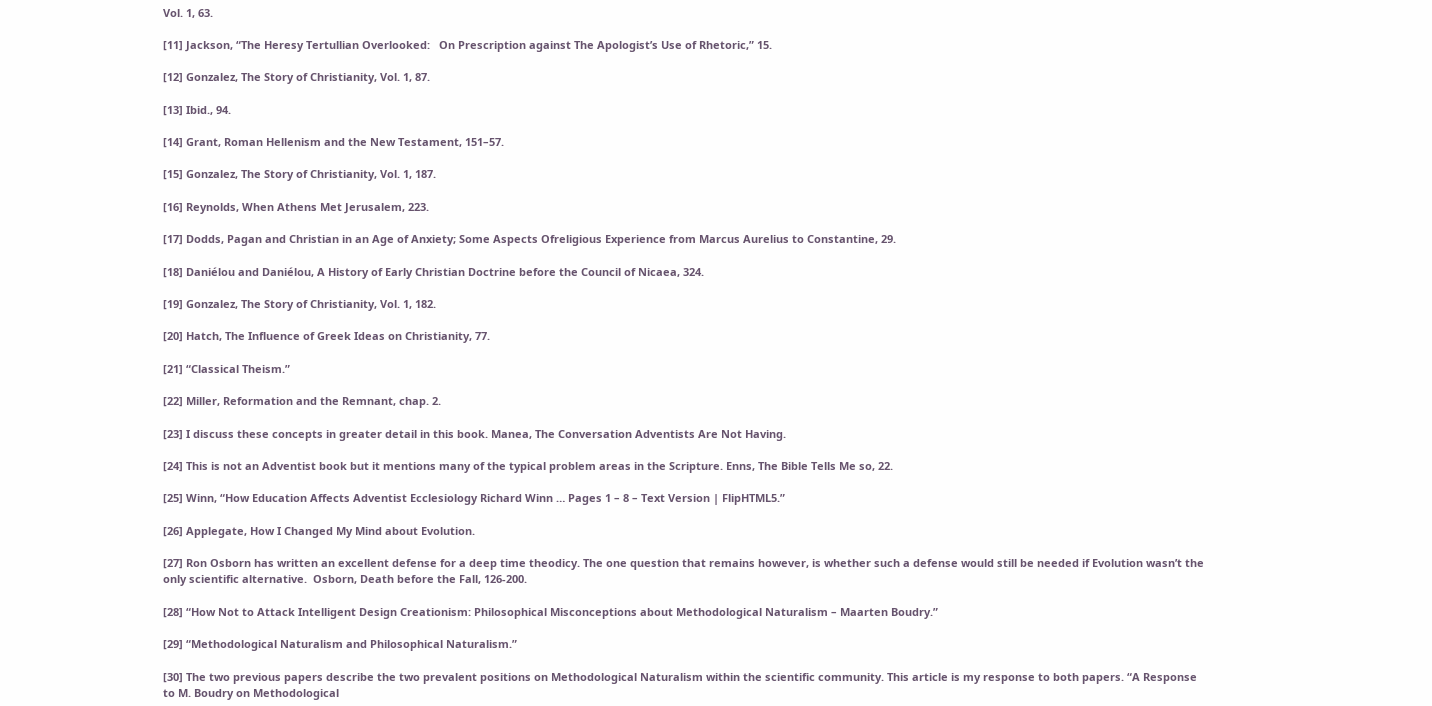Vol. 1, 63.

[11] Jackson, “The Heresy Tertullian Overlooked:   On Prescription against The Apologist’s Use of Rhetoric,” 15.

[12] Gonzalez, The Story of Christianity, Vol. 1, 87.

[13] Ibid., 94.

[14] Grant, Roman Hellenism and the New Testament, 151–57.

[15] Gonzalez, The Story of Christianity, Vol. 1, 187.

[16] Reynolds, When Athens Met Jerusalem, 223.

[17] Dodds, Pagan and Christian in an Age of Anxiety; Some Aspects Ofreligious Experience from Marcus Aurelius to Constantine, 29.

[18] Daniélou and Daniélou, A History of Early Christian Doctrine before the Council of Nicaea, 324.

[19] Gonzalez, The Story of Christianity, Vol. 1, 182.

[20] Hatch, The Influence of Greek Ideas on Christianity, 77.

[21] “Classical Theism.”

[22] Miller, Reformation and the Remnant, chap. 2.

[23] I discuss these concepts in greater detail in this book. Manea, The Conversation Adventists Are Not Having.

[24] This is not an Adventist book but it mentions many of the typical problem areas in the Scripture. Enns, The Bible Tells Me so, 22.

[25] Winn, “How Education Affects Adventist Ecclesiology Richard Winn … Pages 1 – 8 – Text Version | FlipHTML5.”

[26] Applegate, How I Changed My Mind about Evolution.

[27] Ron Osborn has written an excellent defense for a deep time theodicy. The one question that remains however, is whether such a defense would still be needed if Evolution wasn’t the only scientific alternative.  Osborn, Death before the Fall, 126-200.

[28] “How Not to Attack Intelligent Design Creationism: Philosophical Misconceptions about Methodological Naturalism – Maarten Boudry.”

[29] “Methodological Naturalism and Philosophical Naturalism.”

[30] The two previous papers describe the two prevalent positions on Methodological Naturalism within the scientific community. This article is my response to both papers. “A Response to M. Boudry on Methodological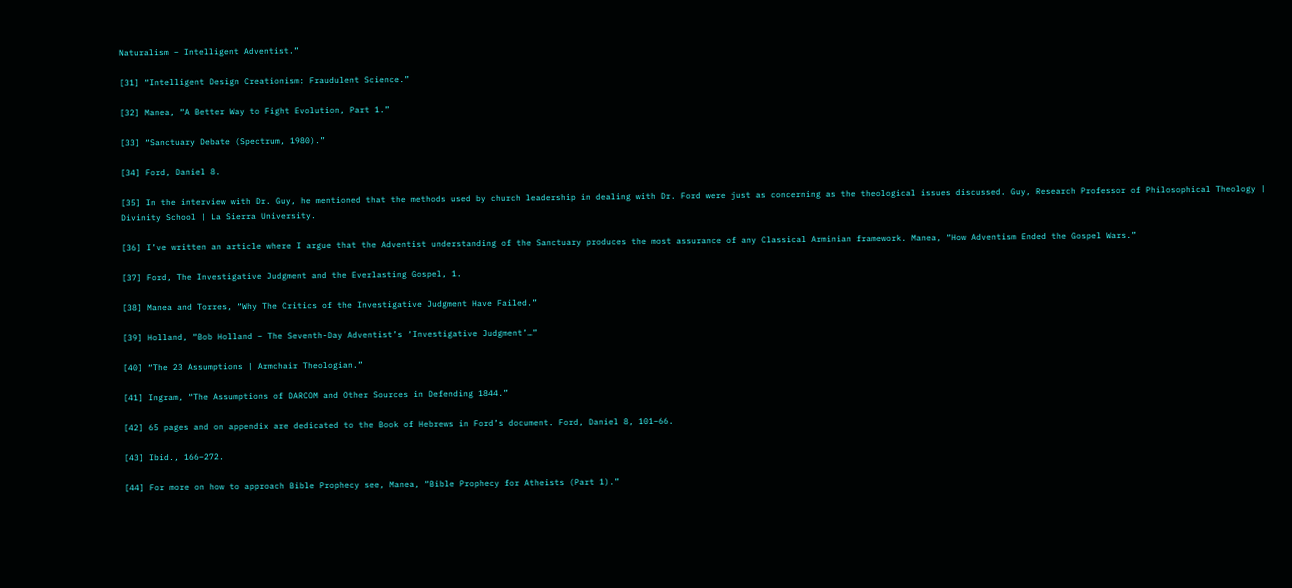Naturalism – Intelligent Adventist.”

[31] “Intelligent Design Creationism: Fraudulent Science.”

[32] Manea, “A Better Way to Fight Evolution, Part 1.”

[33] “Sanctuary Debate (Spectrum, 1980).”

[34] Ford, Daniel 8.

[35] In the interview with Dr. Guy, he mentioned that the methods used by church leadership in dealing with Dr. Ford were just as concerning as the theological issues discussed. Guy, Research Professor of Philosophical Theology | Divinity School | La Sierra University.

[36] I’ve written an article where I argue that the Adventist understanding of the Sanctuary produces the most assurance of any Classical Arminian framework. Manea, “How Adventism Ended the Gospel Wars.”

[37] Ford, The Investigative Judgment and the Everlasting Gospel, 1.

[38] Manea and Torres, “Why The Critics of the Investigative Judgment Have Failed.”

[39] Holland, “Bob Holland – The Seventh-Day Adventist’s ‘Investigative Judgment’…”

[40] “The 23 Assumptions | Armchair Theologian.”

[41] Ingram, “The Assumptions of DARCOM and Other Sources in Defending 1844.”

[42] 65 pages and on appendix are dedicated to the Book of Hebrews in Ford’s document. Ford, Daniel 8, 101–66.

[43] Ibid., 166–272.

[44] For more on how to approach Bible Prophecy see, Manea, “Bible Prophecy for Atheists (Part 1).”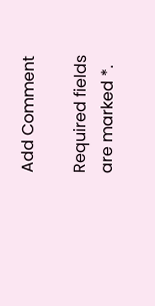Add Comment

Required fields are marked *.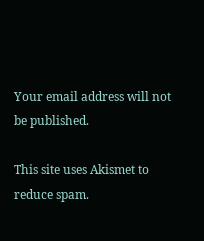Your email address will not be published.

This site uses Akismet to reduce spam.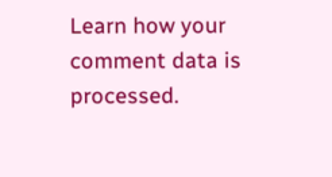Learn how your comment data is processed.